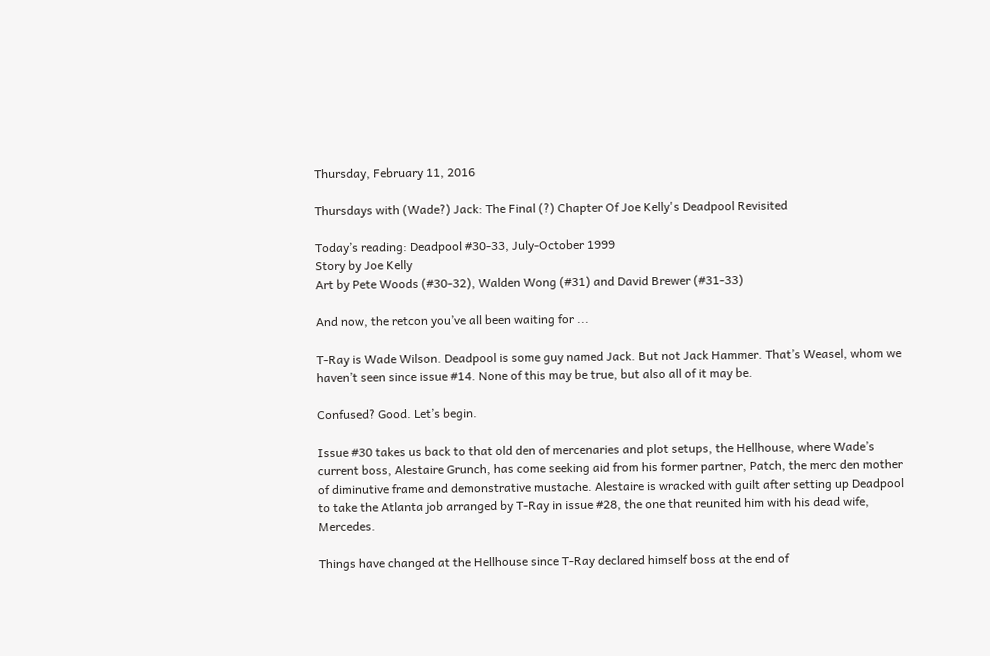Thursday, February 11, 2016

Thursdays with (Wade?) Jack: The Final (?) Chapter Of Joe Kelly's Deadpool Revisited

Today’s reading: Deadpool #30-33, July-October 1999
Story by Joe Kelly
Art by Pete Woods (#30-32), Walden Wong (#31) and David Brewer (#31-33)

And now, the retcon you’ve all been waiting for ...

T-Ray is Wade Wilson. Deadpool is some guy named Jack. But not Jack Hammer. That’s Weasel, whom we haven’t seen since issue #14. None of this may be true, but also all of it may be.

Confused? Good. Let’s begin.

Issue #30 takes us back to that old den of mercenaries and plot setups, the Hellhouse, where Wade’s current boss, Alestaire Grunch, has come seeking aid from his former partner, Patch, the merc den mother of diminutive frame and demonstrative mustache. Alestaire is wracked with guilt after setting up Deadpool to take the Atlanta job arranged by T-Ray in issue #28, the one that reunited him with his dead wife, Mercedes.

Things have changed at the Hellhouse since T-Ray declared himself boss at the end of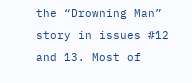the “Drowning Man” story in issues #12 and 13. Most of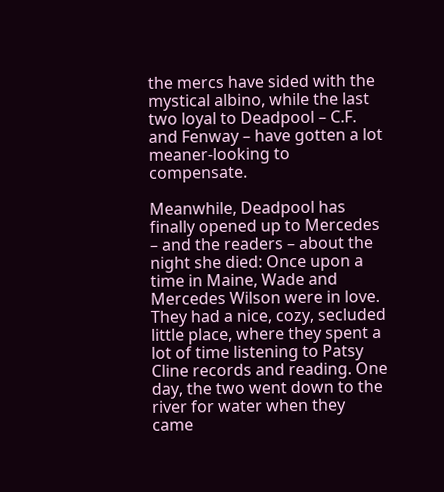the mercs have sided with the mystical albino, while the last two loyal to Deadpool – C.F. and Fenway – have gotten a lot meaner-looking to compensate.

Meanwhile, Deadpool has finally opened up to Mercedes – and the readers – about the night she died: Once upon a time in Maine, Wade and Mercedes Wilson were in love. They had a nice, cozy, secluded little place, where they spent a lot of time listening to Patsy Cline records and reading. One day, the two went down to the river for water when they came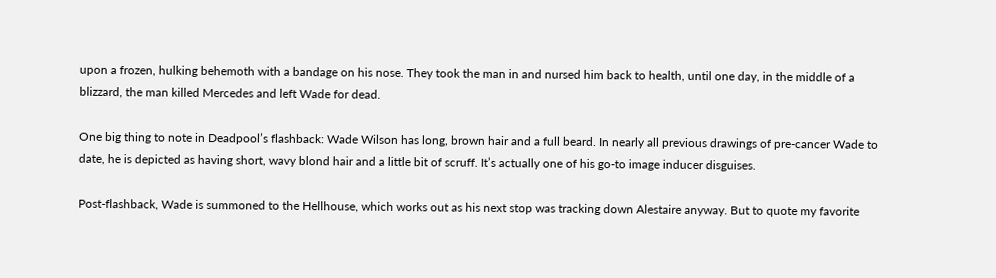upon a frozen, hulking behemoth with a bandage on his nose. They took the man in and nursed him back to health, until one day, in the middle of a blizzard, the man killed Mercedes and left Wade for dead.

One big thing to note in Deadpool’s flashback: Wade Wilson has long, brown hair and a full beard. In nearly all previous drawings of pre-cancer Wade to date, he is depicted as having short, wavy blond hair and a little bit of scruff. It’s actually one of his go-to image inducer disguises.

Post-flashback, Wade is summoned to the Hellhouse, which works out as his next stop was tracking down Alestaire anyway. But to quote my favorite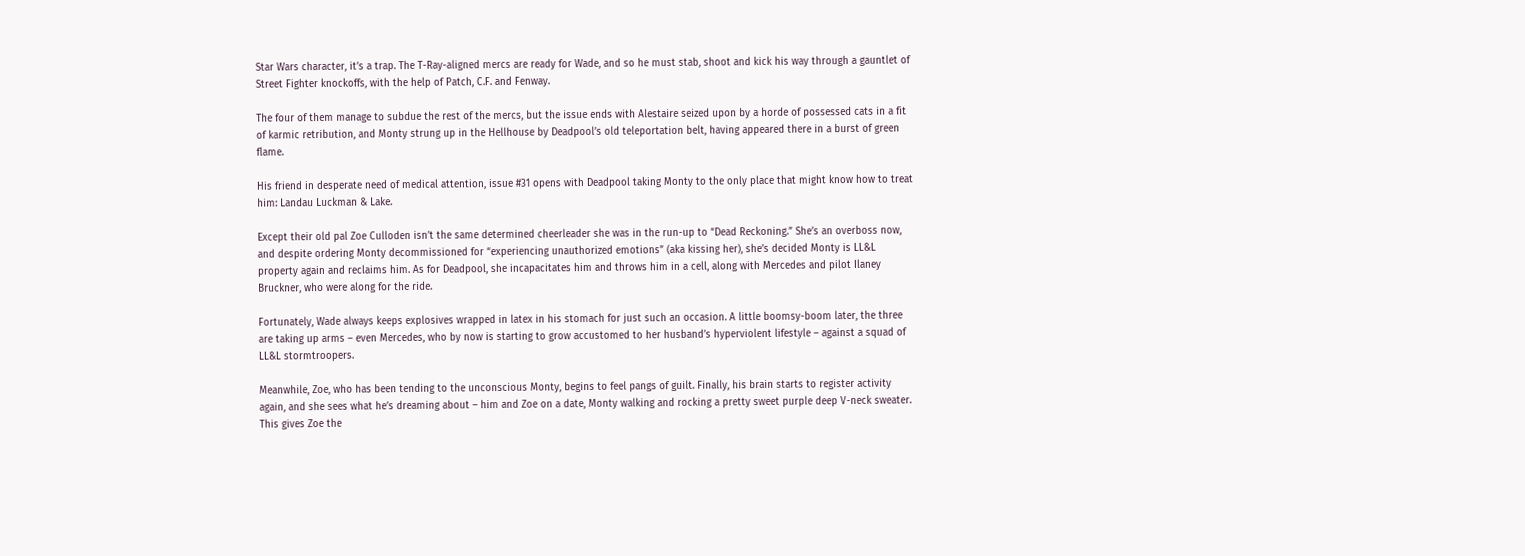Star Wars character, it’s a trap. The T-Ray-aligned mercs are ready for Wade, and so he must stab, shoot and kick his way through a gauntlet of Street Fighter knockoffs, with the help of Patch, C.F. and Fenway.

The four of them manage to subdue the rest of the mercs, but the issue ends with Alestaire seized upon by a horde of possessed cats in a fit of karmic retribution, and Monty strung up in the Hellhouse by Deadpool’s old teleportation belt, having appeared there in a burst of green flame.

His friend in desperate need of medical attention, issue #31 opens with Deadpool taking Monty to the only place that might know how to treat him: Landau Luckman & Lake.

Except their old pal Zoe Culloden isn’t the same determined cheerleader she was in the run-up to “Dead Reckoning.” She’s an overboss now, and despite ordering Monty decommissioned for “experiencing unauthorized emotions” (aka kissing her), she’s decided Monty is LL&L property again and reclaims him. As for Deadpool, she incapacitates him and throws him in a cell, along with Mercedes and pilot Ilaney Bruckner, who were along for the ride.

Fortunately, Wade always keeps explosives wrapped in latex in his stomach for just such an occasion. A little boomsy-boom later, the three are taking up arms – even Mercedes, who by now is starting to grow accustomed to her husband’s hyperviolent lifestyle – against a squad of LL&L stormtroopers.

Meanwhile, Zoe, who has been tending to the unconscious Monty, begins to feel pangs of guilt. Finally, his brain starts to register activity again, and she sees what he’s dreaming about – him and Zoe on a date, Monty walking and rocking a pretty sweet purple deep V-neck sweater. This gives Zoe the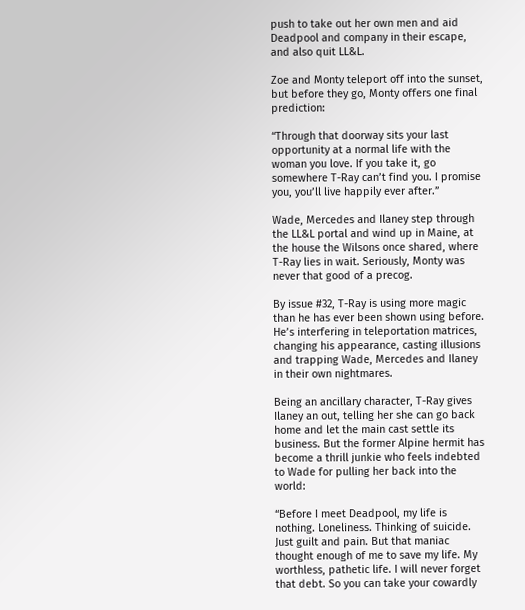push to take out her own men and aid Deadpool and company in their escape, and also quit LL&L.

Zoe and Monty teleport off into the sunset, but before they go, Monty offers one final prediction:

“Through that doorway sits your last opportunity at a normal life with the woman you love. If you take it, go somewhere T-Ray can’t find you. I promise you, you’ll live happily ever after.”

Wade, Mercedes and Ilaney step through the LL&L portal and wind up in Maine, at the house the Wilsons once shared, where T-Ray lies in wait. Seriously, Monty was never that good of a precog.

By issue #32, T-Ray is using more magic than he has ever been shown using before. He’s interfering in teleportation matrices, changing his appearance, casting illusions and trapping Wade, Mercedes and Ilaney in their own nightmares.

Being an ancillary character, T-Ray gives Ilaney an out, telling her she can go back home and let the main cast settle its business. But the former Alpine hermit has become a thrill junkie who feels indebted to Wade for pulling her back into the world:

“Before I meet Deadpool, my life is nothing. Loneliness. Thinking of suicide. Just guilt and pain. But that maniac thought enough of me to save my life. My worthless, pathetic life. I will never forget that debt. So you can take your cowardly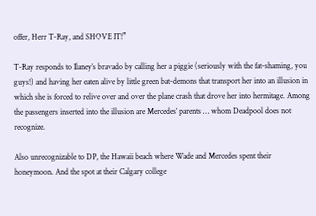offer, Herr T-Ray, and SHOVE IT!”

T-Ray responds to Ilaney’s bravado by calling her a piggie (seriously with the fat-shaming, you guys!) and having her eaten alive by little green bat-demons that transport her into an illusion in which she is forced to relive over and over the plane crash that drove her into hermitage. Among the passengers inserted into the illusion are Mercedes’ parents … whom Deadpool does not recognize.

Also unrecognizable to DP, the Hawaii beach where Wade and Mercedes spent their honeymoon. And the spot at their Calgary college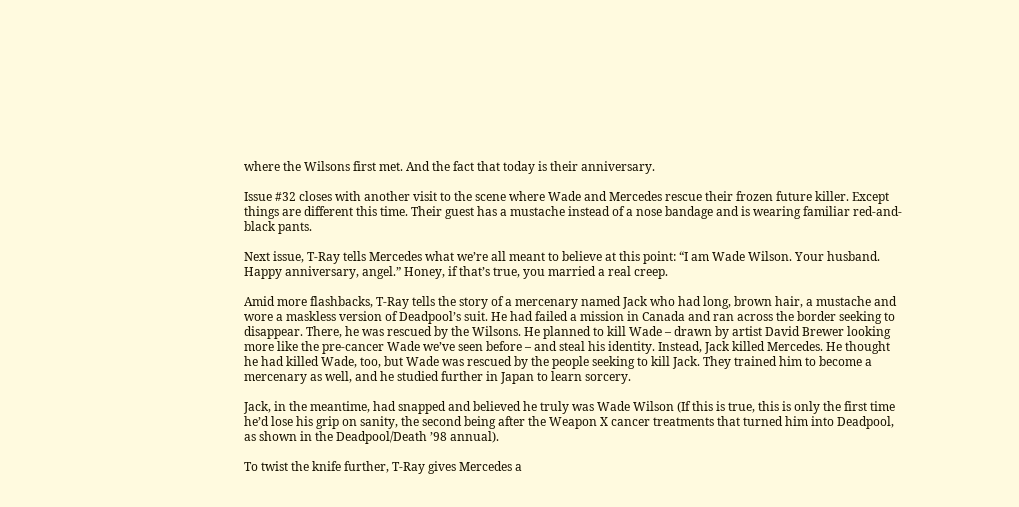where the Wilsons first met. And the fact that today is their anniversary.

Issue #32 closes with another visit to the scene where Wade and Mercedes rescue their frozen future killer. Except things are different this time. Their guest has a mustache instead of a nose bandage and is wearing familiar red-and-black pants.

Next issue, T-Ray tells Mercedes what we’re all meant to believe at this point: “I am Wade Wilson. Your husband. Happy anniversary, angel.” Honey, if that’s true, you married a real creep.

Amid more flashbacks, T-Ray tells the story of a mercenary named Jack who had long, brown hair, a mustache and wore a maskless version of Deadpool’s suit. He had failed a mission in Canada and ran across the border seeking to disappear. There, he was rescued by the Wilsons. He planned to kill Wade – drawn by artist David Brewer looking more like the pre-cancer Wade we’ve seen before – and steal his identity. Instead, Jack killed Mercedes. He thought he had killed Wade, too, but Wade was rescued by the people seeking to kill Jack. They trained him to become a mercenary as well, and he studied further in Japan to learn sorcery.

Jack, in the meantime, had snapped and believed he truly was Wade Wilson (If this is true, this is only the first time he’d lose his grip on sanity, the second being after the Weapon X cancer treatments that turned him into Deadpool, as shown in the Deadpool/Death ’98 annual).

To twist the knife further, T-Ray gives Mercedes a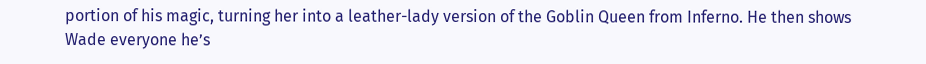portion of his magic, turning her into a leather-lady version of the Goblin Queen from Inferno. He then shows Wade everyone he’s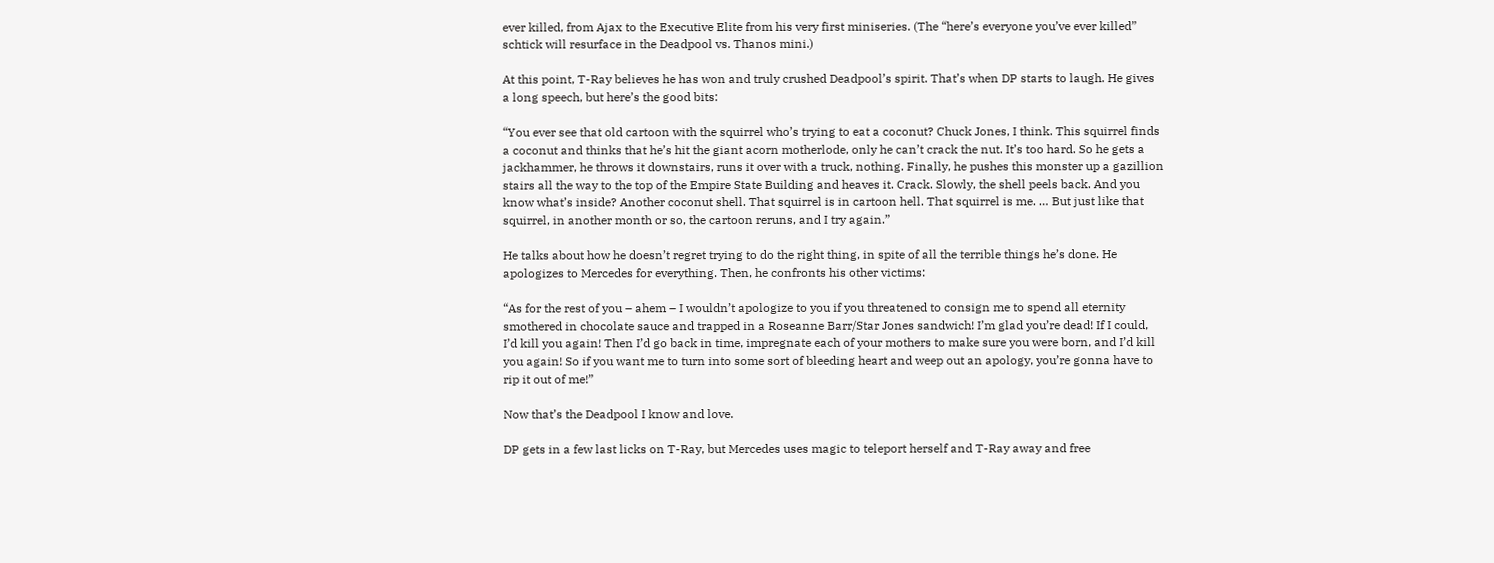ever killed, from Ajax to the Executive Elite from his very first miniseries. (The “here’s everyone you’ve ever killed” schtick will resurface in the Deadpool vs. Thanos mini.)

At this point, T-Ray believes he has won and truly crushed Deadpool’s spirit. That’s when DP starts to laugh. He gives a long speech, but here’s the good bits:

“You ever see that old cartoon with the squirrel who’s trying to eat a coconut? Chuck Jones, I think. This squirrel finds a coconut and thinks that he’s hit the giant acorn motherlode, only he can’t crack the nut. It’s too hard. So he gets a jackhammer, he throws it downstairs, runs it over with a truck, nothing. Finally, he pushes this monster up a gazillion stairs all the way to the top of the Empire State Building and heaves it. Crack. Slowly, the shell peels back. And you know what’s inside? Another coconut shell. That squirrel is in cartoon hell. That squirrel is me. … But just like that squirrel, in another month or so, the cartoon reruns, and I try again.”

He talks about how he doesn’t regret trying to do the right thing, in spite of all the terrible things he’s done. He apologizes to Mercedes for everything. Then, he confronts his other victims:

“As for the rest of you – ahem – I wouldn’t apologize to you if you threatened to consign me to spend all eternity smothered in chocolate sauce and trapped in a Roseanne Barr/Star Jones sandwich! I’m glad you’re dead! If I could, I’d kill you again! Then I’d go back in time, impregnate each of your mothers to make sure you were born, and I’d kill you again! So if you want me to turn into some sort of bleeding heart and weep out an apology, you’re gonna have to rip it out of me!”

Now that’s the Deadpool I know and love.

DP gets in a few last licks on T-Ray, but Mercedes uses magic to teleport herself and T-Ray away and free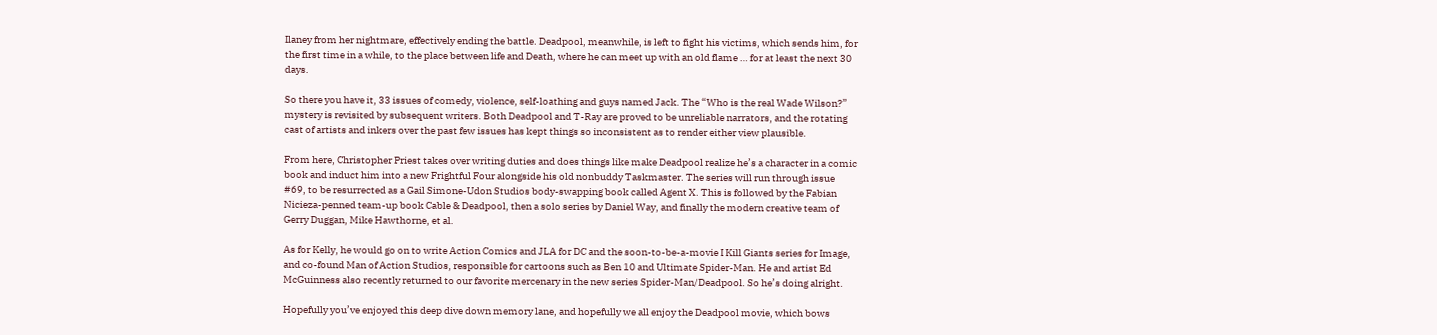Ilaney from her nightmare, effectively ending the battle. Deadpool, meanwhile, is left to fight his victims, which sends him, for the first time in a while, to the place between life and Death, where he can meet up with an old flame … for at least the next 30 days.

So there you have it, 33 issues of comedy, violence, self-loathing and guys named Jack. The “Who is the real Wade Wilson?” mystery is revisited by subsequent writers. Both Deadpool and T-Ray are proved to be unreliable narrators, and the rotating cast of artists and inkers over the past few issues has kept things so inconsistent as to render either view plausible.

From here, Christopher Priest takes over writing duties and does things like make Deadpool realize he’s a character in a comic book and induct him into a new Frightful Four alongside his old nonbuddy Taskmaster. The series will run through issue #69, to be resurrected as a Gail Simone-Udon Studios body-swapping book called Agent X. This is followed by the Fabian Nicieza-penned team-up book Cable & Deadpool, then a solo series by Daniel Way, and finally the modern creative team of Gerry Duggan, Mike Hawthorne, et al.

As for Kelly, he would go on to write Action Comics and JLA for DC and the soon-to-be-a-movie I Kill Giants series for Image, and co-found Man of Action Studios, responsible for cartoons such as Ben 10 and Ultimate Spider-Man. He and artist Ed McGuinness also recently returned to our favorite mercenary in the new series Spider-Man/Deadpool. So he’s doing alright.

Hopefully you’ve enjoyed this deep dive down memory lane, and hopefully we all enjoy the Deadpool movie, which bows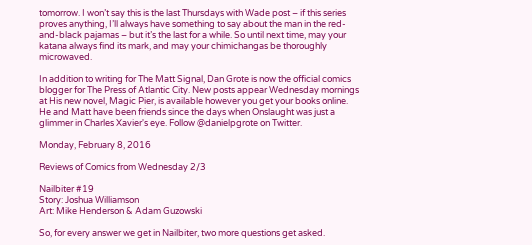tomorrow. I won’t say this is the last Thursdays with Wade post – if this series proves anything, I’ll always have something to say about the man in the red-and-black pajamas – but it’s the last for a while. So until next time, may your katana always find its mark, and may your chimichangas be thoroughly microwaved.

In addition to writing for The Matt Signal, Dan Grote is now the official comics blogger for The Press of Atlantic City. New posts appear Wednesday mornings at His new novel, Magic Pier, is available however you get your books online. He and Matt have been friends since the days when Onslaught was just a glimmer in Charles Xavier's eye. Follow @danielpgrote on Twitter.

Monday, February 8, 2016

Reviews of Comics from Wednesday 2/3

Nailbiter #19
Story: Joshua Williamson
Art: Mike Henderson & Adam Guzowski

So, for every answer we get in Nailbiter, two more questions get asked.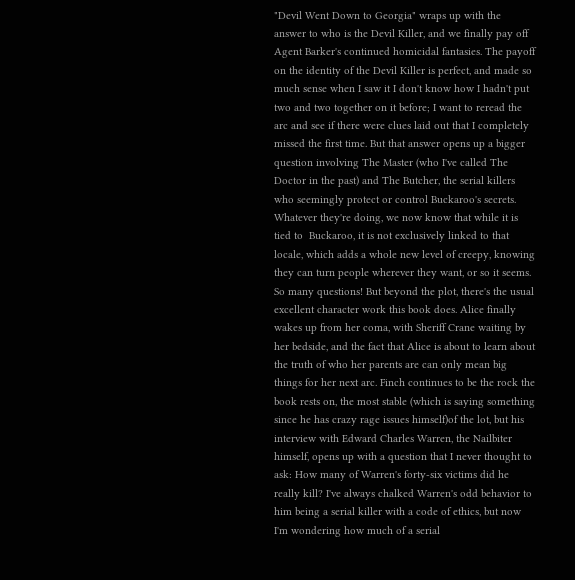"Devil Went Down to Georgia" wraps up with the answer to who is the Devil Killer, and we finally pay off Agent Barker's continued homicidal fantasies. The payoff on the identity of the Devil Killer is perfect, and made so much sense when I saw it I don't know how I hadn't put two and two together on it before; I want to reread the arc and see if there were clues laid out that I completely missed the first time. But that answer opens up a bigger question involving The Master (who I've called The Doctor in the past) and The Butcher, the serial killers who seemingly protect or control Buckaroo's secrets. Whatever they're doing, we now know that while it is tied to  Buckaroo, it is not exclusively linked to that locale, which adds a whole new level of creepy, knowing they can turn people wherever they want, or so it seems. So many questions! But beyond the plot, there's the usual excellent character work this book does. Alice finally wakes up from her coma, with Sheriff Crane waiting by her bedside, and the fact that Alice is about to learn about the truth of who her parents are can only mean big things for her next arc. Finch continues to be the rock the book rests on, the most stable (which is saying something since he has crazy rage issues himself)of the lot, but his interview with Edward Charles Warren, the Nailbiter himself, opens up with a question that I never thought to ask: How many of Warren's forty-six victims did he really kill? I've always chalked Warren's odd behavior to him being a serial killer with a code of ethics, but now I'm wondering how much of a serial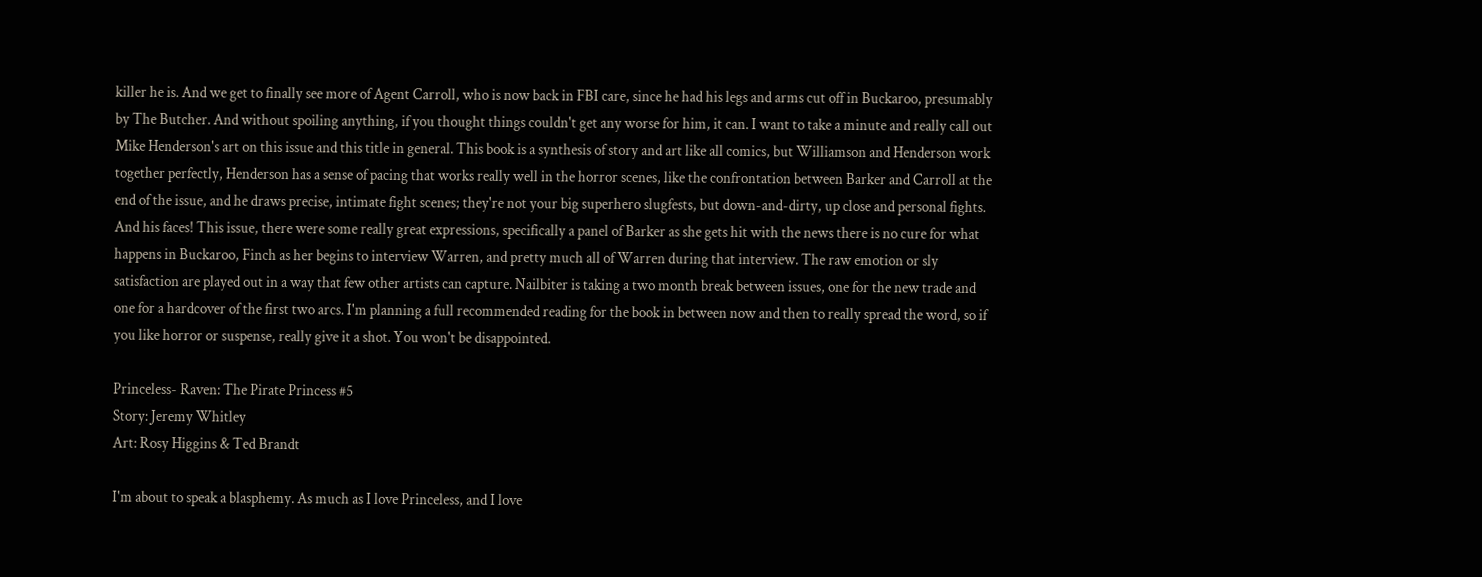killer he is. And we get to finally see more of Agent Carroll, who is now back in FBI care, since he had his legs and arms cut off in Buckaroo, presumably by The Butcher. And without spoiling anything, if you thought things couldn't get any worse for him, it can. I want to take a minute and really call out Mike Henderson's art on this issue and this title in general. This book is a synthesis of story and art like all comics, but Williamson and Henderson work together perfectly, Henderson has a sense of pacing that works really well in the horror scenes, like the confrontation between Barker and Carroll at the end of the issue, and he draws precise, intimate fight scenes; they're not your big superhero slugfests, but down-and-dirty, up close and personal fights. And his faces! This issue, there were some really great expressions, specifically a panel of Barker as she gets hit with the news there is no cure for what happens in Buckaroo, Finch as her begins to interview Warren, and pretty much all of Warren during that interview. The raw emotion or sly satisfaction are played out in a way that few other artists can capture. Nailbiter is taking a two month break between issues, one for the new trade and one for a hardcover of the first two arcs. I'm planning a full recommended reading for the book in between now and then to really spread the word, so if you like horror or suspense, really give it a shot. You won't be disappointed.

Princeless- Raven: The Pirate Princess #5
Story: Jeremy Whitley
Art: Rosy Higgins & Ted Brandt

I'm about to speak a blasphemy. As much as I love Princeless, and I love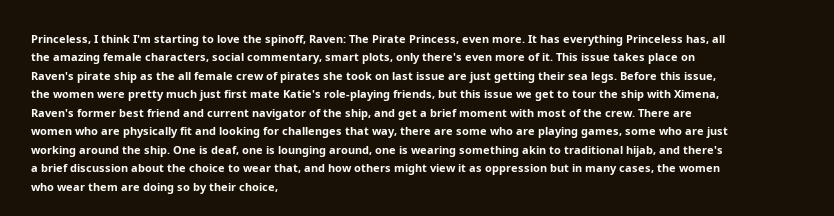Princeless, I think I'm starting to love the spinoff, Raven: The Pirate Princess, even more. It has everything Princeless has, all the amazing female characters, social commentary, smart plots, only there's even more of it. This issue takes place on Raven's pirate ship as the all female crew of pirates she took on last issue are just getting their sea legs. Before this issue, the women were pretty much just first mate Katie's role-playing friends, but this issue we get to tour the ship with Ximena, Raven's former best friend and current navigator of the ship, and get a brief moment with most of the crew. There are women who are physically fit and looking for challenges that way, there are some who are playing games, some who are just working around the ship. One is deaf, one is lounging around, one is wearing something akin to traditional hijab, and there's a brief discussion about the choice to wear that, and how others might view it as oppression but in many cases, the women who wear them are doing so by their choice,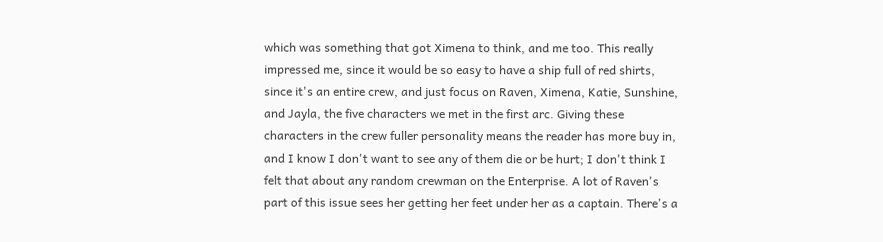which was something that got Ximena to think, and me too. This really impressed me, since it would be so easy to have a ship full of red shirts, since it's an entire crew, and just focus on Raven, Ximena, Katie, Sunshine, and Jayla, the five characters we met in the first arc. Giving these characters in the crew fuller personality means the reader has more buy in, and I know I don't want to see any of them die or be hurt; I don't think I felt that about any random crewman on the Enterprise. A lot of Raven's part of this issue sees her getting her feet under her as a captain. There's a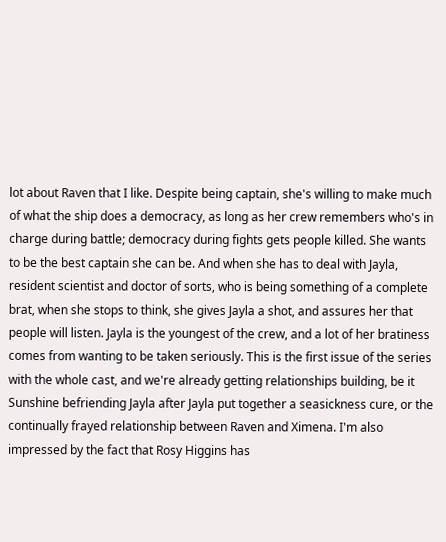lot about Raven that I like. Despite being captain, she's willing to make much of what the ship does a democracy, as long as her crew remembers who's in charge during battle; democracy during fights gets people killed. She wants to be the best captain she can be. And when she has to deal with Jayla, resident scientist and doctor of sorts, who is being something of a complete brat, when she stops to think, she gives Jayla a shot, and assures her that people will listen. Jayla is the youngest of the crew, and a lot of her bratiness comes from wanting to be taken seriously. This is the first issue of the series with the whole cast, and we're already getting relationships building, be it Sunshine befriending Jayla after Jayla put together a seasickness cure, or the continually frayed relationship between Raven and Ximena. I'm also impressed by the fact that Rosy Higgins has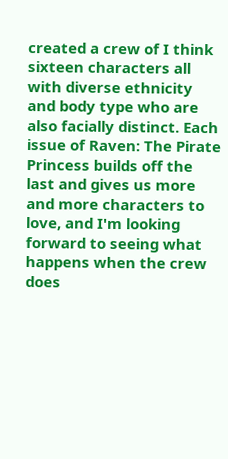created a crew of I think sixteen characters all with diverse ethnicity and body type who are also facially distinct. Each issue of Raven: The Pirate Princess builds off the last and gives us more and more characters to love, and I'm looking forward to seeing what happens when the crew does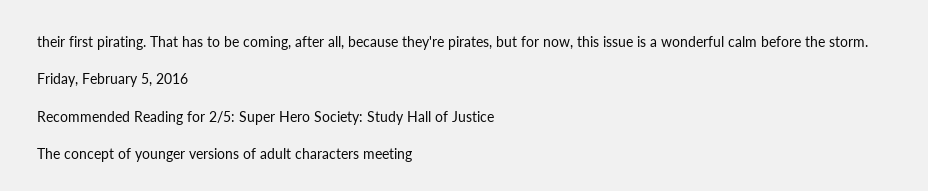their first pirating. That has to be coming, after all, because they're pirates, but for now, this issue is a wonderful calm before the storm.

Friday, February 5, 2016

Recommended Reading for 2/5: Super Hero Society: Study Hall of Justice

The concept of younger versions of adult characters meeting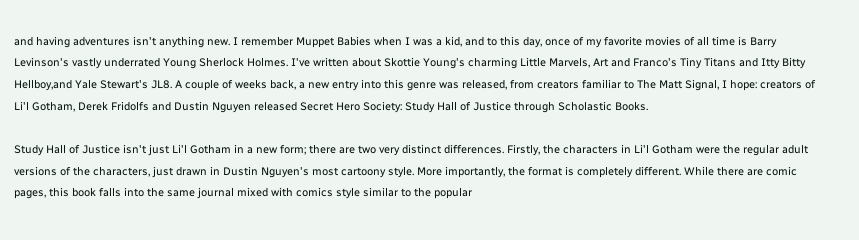and having adventures isn't anything new. I remember Muppet Babies when I was a kid, and to this day, once of my favorite movies of all time is Barry Levinson's vastly underrated Young Sherlock Holmes. I've written about Skottie Young's charming Little Marvels, Art and Franco's Tiny Titans and Itty Bitty Hellboy,and Yale Stewart's JL8. A couple of weeks back, a new entry into this genre was released, from creators familiar to The Matt Signal, I hope: creators of Li'l Gotham, Derek Fridolfs and Dustin Nguyen released Secret Hero Society: Study Hall of Justice through Scholastic Books.

Study Hall of Justice isn't just Li'l Gotham in a new form; there are two very distinct differences. Firstly, the characters in Li'l Gotham were the regular adult versions of the characters, just drawn in Dustin Nguyen's most cartoony style. More importantly, the format is completely different. While there are comic pages, this book falls into the same journal mixed with comics style similar to the popular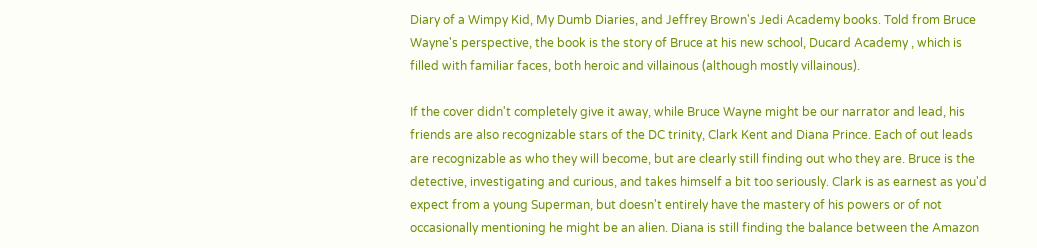Diary of a Wimpy Kid, My Dumb Diaries, and Jeffrey Brown's Jedi Academy books. Told from Bruce Wayne's perspective, the book is the story of Bruce at his new school, Ducard Academy , which is filled with familiar faces, both heroic and villainous (although mostly villainous).

If the cover didn't completely give it away, while Bruce Wayne might be our narrator and lead, his friends are also recognizable stars of the DC trinity, Clark Kent and Diana Prince. Each of out leads are recognizable as who they will become, but are clearly still finding out who they are. Bruce is the detective, investigating and curious, and takes himself a bit too seriously. Clark is as earnest as you'd expect from a young Superman, but doesn't entirely have the mastery of his powers or of not occasionally mentioning he might be an alien. Diana is still finding the balance between the Amazon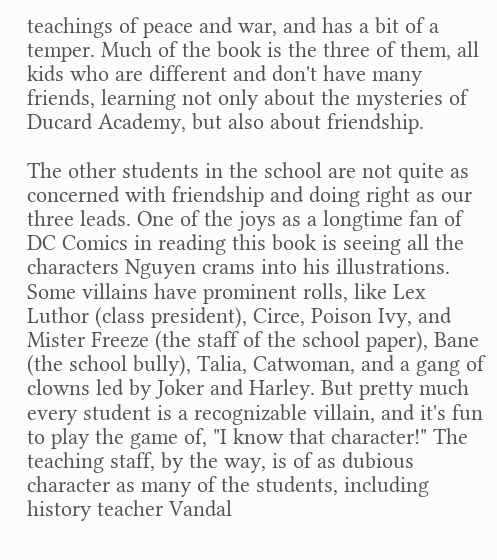teachings of peace and war, and has a bit of a temper. Much of the book is the three of them, all kids who are different and don't have many friends, learning not only about the mysteries of Ducard Academy, but also about friendship.

The other students in the school are not quite as concerned with friendship and doing right as our three leads. One of the joys as a longtime fan of DC Comics in reading this book is seeing all the characters Nguyen crams into his illustrations. Some villains have prominent rolls, like Lex Luthor (class president), Circe, Poison Ivy, and Mister Freeze (the staff of the school paper), Bane (the school bully), Talia, Catwoman, and a gang of clowns led by Joker and Harley. But pretty much every student is a recognizable villain, and it's fun to play the game of, "I know that character!" The teaching staff, by the way, is of as dubious character as many of the students, including history teacher Vandal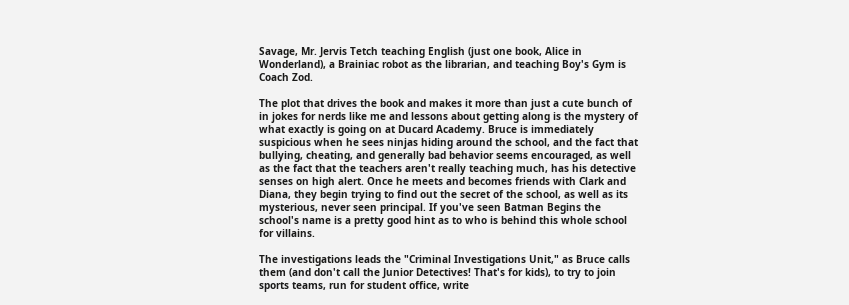Savage, Mr. Jervis Tetch teaching English (just one book, Alice in Wonderland), a Brainiac robot as the librarian, and teaching Boy's Gym is Coach Zod.

The plot that drives the book and makes it more than just a cute bunch of in jokes for nerds like me and lessons about getting along is the mystery of what exactly is going on at Ducard Academy. Bruce is immediately suspicious when he sees ninjas hiding around the school, and the fact that bullying, cheating, and generally bad behavior seems encouraged, as well as the fact that the teachers aren't really teaching much, has his detective senses on high alert. Once he meets and becomes friends with Clark and Diana, they begin trying to find out the secret of the school, as well as its mysterious, never seen principal. If you've seen Batman Begins the school's name is a pretty good hint as to who is behind this whole school for villains.

The investigations leads the "Criminal Investigations Unit," as Bruce calls them (and don't call the Junior Detectives! That's for kids), to try to join sports teams, run for student office, write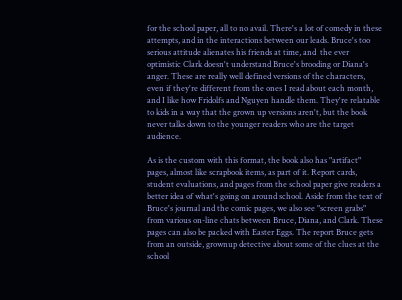for the school paper, all to no avail. There's a lot of comedy in these attempts, and in the interactions between our leads. Bruce's too serious attitude alienates his friends at time, and  the ever optimistic Clark doesn't understand Bruce's brooding or Diana's anger. These are really well defined versions of the characters, even if they're different from the ones I read about each month, and I like how Fridolfs and Nguyen handle them. They're relatable to kids in a way that the grown up versions aren't, but the book never talks down to the younger readers who are the target audience.

As is the custom with this format, the book also has "artifact" pages, almost like scrapbook items, as part of it. Report cards, student evaluations, and pages from the school paper give readers a better idea of what's going on around school. Aside from the text of Bruce's journal and the comic pages, we also see "screen grabs" from various on-line chats between Bruce, Diana, and Clark. These pages can also be packed with Easter Eggs. The report Bruce gets from an outside, grownup detective about some of the clues at the school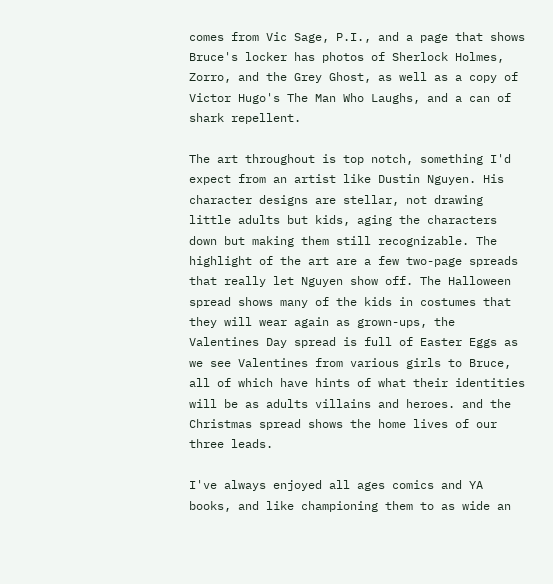comes from Vic Sage, P.I., and a page that shows Bruce's locker has photos of Sherlock Holmes, Zorro, and the Grey Ghost, as well as a copy of Victor Hugo's The Man Who Laughs, and a can of shark repellent.

The art throughout is top notch, something I'd expect from an artist like Dustin Nguyen. His character designs are stellar, not drawing little adults but kids, aging the characters down but making them still recognizable. The highlight of the art are a few two-page spreads that really let Nguyen show off. The Halloween spread shows many of the kids in costumes that they will wear again as grown-ups, the Valentines Day spread is full of Easter Eggs as we see Valentines from various girls to Bruce, all of which have hints of what their identities will be as adults villains and heroes. and the Christmas spread shows the home lives of our three leads.

I've always enjoyed all ages comics and YA books, and like championing them to as wide an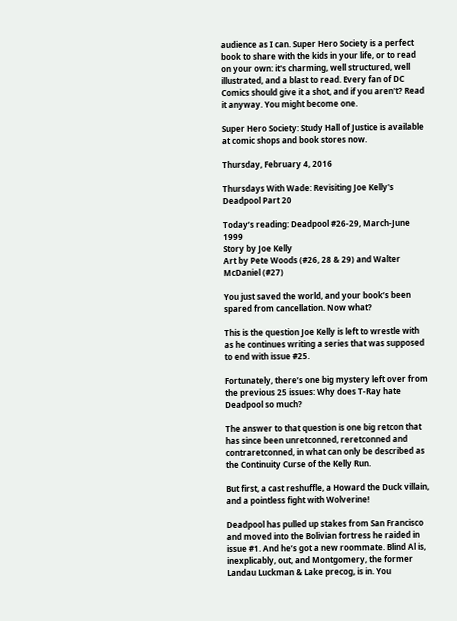audience as I can. Super Hero Society is a perfect book to share with the kids in your life, or to read on your own: it's charming, well structured, well illustrated, and a blast to read. Every fan of DC Comics should give it a shot, and if you aren't? Read it anyway. You might become one.

Super Hero Society: Study Hall of Justice is available at comic shops and book stores now.

Thursday, February 4, 2016

Thursdays With Wade: Revisiting Joe Kelly's Deadpool Part 20

Today’s reading: Deadpool #26-29, March-June 1999
Story by Joe Kelly
Art by Pete Woods (#26, 28 & 29) and Walter McDaniel (#27)

You just saved the world, and your book’s been spared from cancellation. Now what?

This is the question Joe Kelly is left to wrestle with as he continues writing a series that was supposed to end with issue #25.

Fortunately, there’s one big mystery left over from the previous 25 issues: Why does T-Ray hate Deadpool so much?

The answer to that question is one big retcon that has since been unretconned, reretconned and contraretconned, in what can only be described as the Continuity Curse of the Kelly Run.

But first, a cast reshuffle, a Howard the Duck villain, and a pointless fight with Wolverine!

Deadpool has pulled up stakes from San Francisco and moved into the Bolivian fortress he raided in issue #1. And he’s got a new roommate. Blind Al is, inexplicably, out, and Montgomery, the former Landau Luckman & Lake precog, is in. You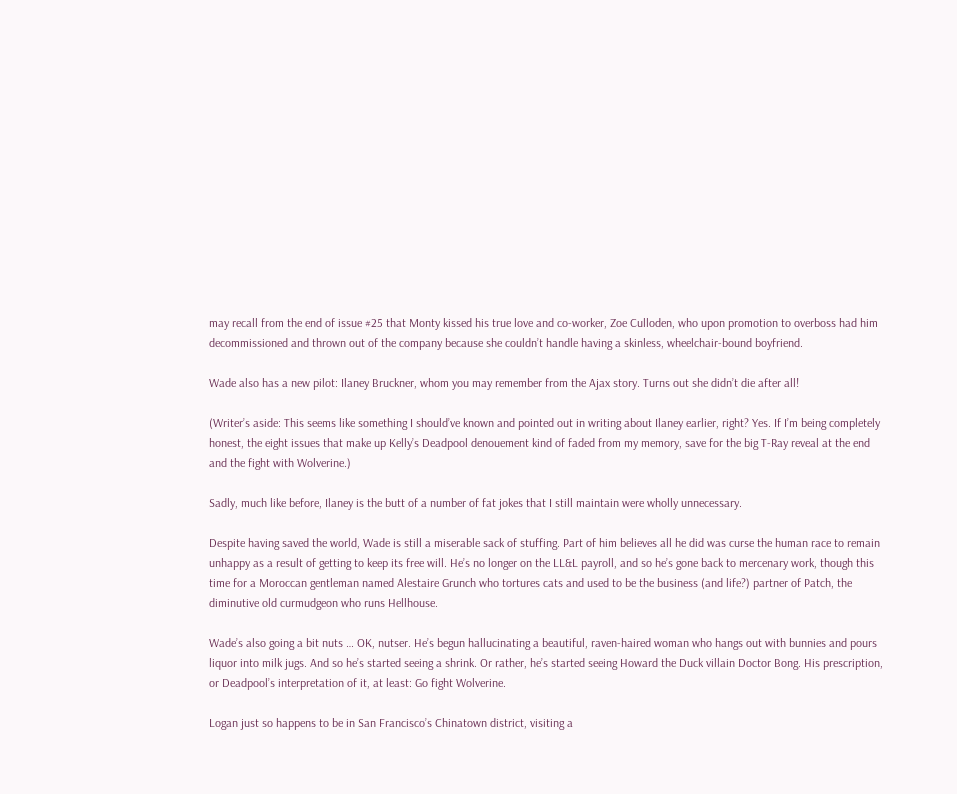may recall from the end of issue #25 that Monty kissed his true love and co-worker, Zoe Culloden, who upon promotion to overboss had him decommissioned and thrown out of the company because she couldn’t handle having a skinless, wheelchair-bound boyfriend.

Wade also has a new pilot: Ilaney Bruckner, whom you may remember from the Ajax story. Turns out she didn’t die after all!

(Writer’s aside: This seems like something I should’ve known and pointed out in writing about Ilaney earlier, right? Yes. If I’m being completely honest, the eight issues that make up Kelly’s Deadpool denouement kind of faded from my memory, save for the big T-Ray reveal at the end and the fight with Wolverine.)

Sadly, much like before, Ilaney is the butt of a number of fat jokes that I still maintain were wholly unnecessary.

Despite having saved the world, Wade is still a miserable sack of stuffing. Part of him believes all he did was curse the human race to remain unhappy as a result of getting to keep its free will. He’s no longer on the LL&L payroll, and so he’s gone back to mercenary work, though this time for a Moroccan gentleman named Alestaire Grunch who tortures cats and used to be the business (and life?) partner of Patch, the diminutive old curmudgeon who runs Hellhouse.

Wade’s also going a bit nuts … OK, nutser. He’s begun hallucinating a beautiful, raven-haired woman who hangs out with bunnies and pours liquor into milk jugs. And so he’s started seeing a shrink. Or rather, he’s started seeing Howard the Duck villain Doctor Bong. His prescription, or Deadpool’s interpretation of it, at least: Go fight Wolverine.

Logan just so happens to be in San Francisco’s Chinatown district, visiting a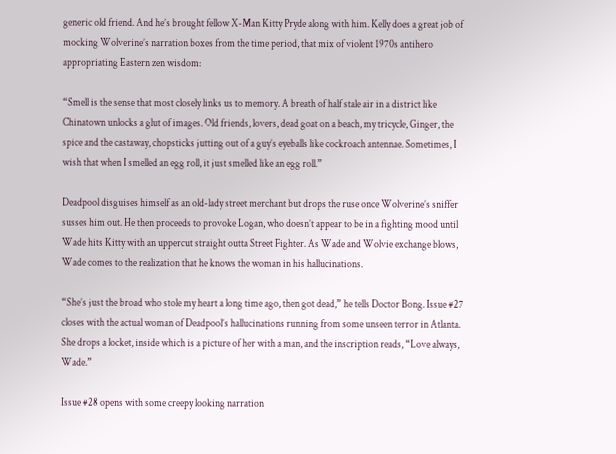generic old friend. And he’s brought fellow X-Man Kitty Pryde along with him. Kelly does a great job of mocking Wolverine’s narration boxes from the time period, that mix of violent 1970s antihero appropriating Eastern zen wisdom:

“Smell is the sense that most closely links us to memory. A breath of half stale air in a district like Chinatown unlocks a glut of images. Old friends, lovers, dead goat on a beach, my tricycle, Ginger, the spice and the castaway, chopsticks jutting out of a guy’s eyeballs like cockroach antennae. Sometimes, I wish that when I smelled an egg roll, it just smelled like an egg roll.”

Deadpool disguises himself as an old-lady street merchant but drops the ruse once Wolverine’s sniffer susses him out. He then proceeds to provoke Logan, who doesn’t appear to be in a fighting mood until Wade hits Kitty with an uppercut straight outta Street Fighter. As Wade and Wolvie exchange blows, Wade comes to the realization that he knows the woman in his hallucinations.

“She’s just the broad who stole my heart a long time ago, then got dead,” he tells Doctor Bong. Issue #27 closes with the actual woman of Deadpool’s hallucinations running from some unseen terror in Atlanta. She drops a locket, inside which is a picture of her with a man, and the inscription reads, “Love always, Wade.”

Issue #28 opens with some creepy looking narration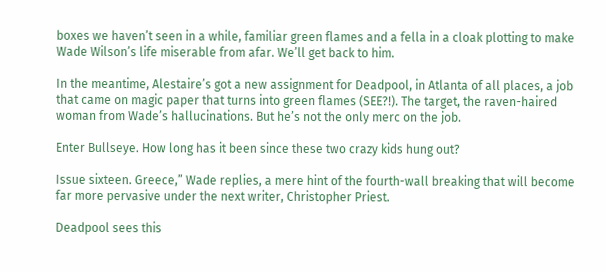boxes we haven’t seen in a while, familiar green flames and a fella in a cloak plotting to make Wade Wilson’s life miserable from afar. We’ll get back to him.

In the meantime, Alestaire’s got a new assignment for Deadpool, in Atlanta of all places, a job that came on magic paper that turns into green flames (SEE?!). The target, the raven-haired woman from Wade’s hallucinations. But he’s not the only merc on the job.

Enter Bullseye. How long has it been since these two crazy kids hung out?

Issue sixteen. Greece,” Wade replies, a mere hint of the fourth-wall breaking that will become far more pervasive under the next writer, Christopher Priest.

Deadpool sees this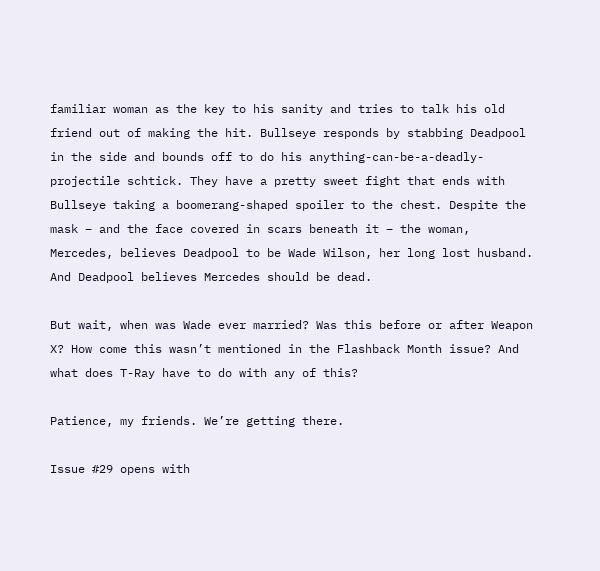familiar woman as the key to his sanity and tries to talk his old friend out of making the hit. Bullseye responds by stabbing Deadpool in the side and bounds off to do his anything-can-be-a-deadly-projectile schtick. They have a pretty sweet fight that ends with Bullseye taking a boomerang-shaped spoiler to the chest. Despite the mask – and the face covered in scars beneath it – the woman, Mercedes, believes Deadpool to be Wade Wilson, her long lost husband. And Deadpool believes Mercedes should be dead.

But wait, when was Wade ever married? Was this before or after Weapon X? How come this wasn’t mentioned in the Flashback Month issue? And what does T-Ray have to do with any of this?

Patience, my friends. We’re getting there.

Issue #29 opens with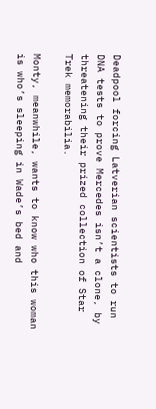Deadpool forcing Latverian scientists to run DNA tests to prove Mercedes isn’t a clone, by threatening their prized collection of Star Trek memorabilia.

Monty, meanwhile, wants to know who this woman is who’s sleeping in Wade’s bed and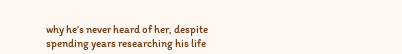why he’s never heard of her, despite spending years researching his life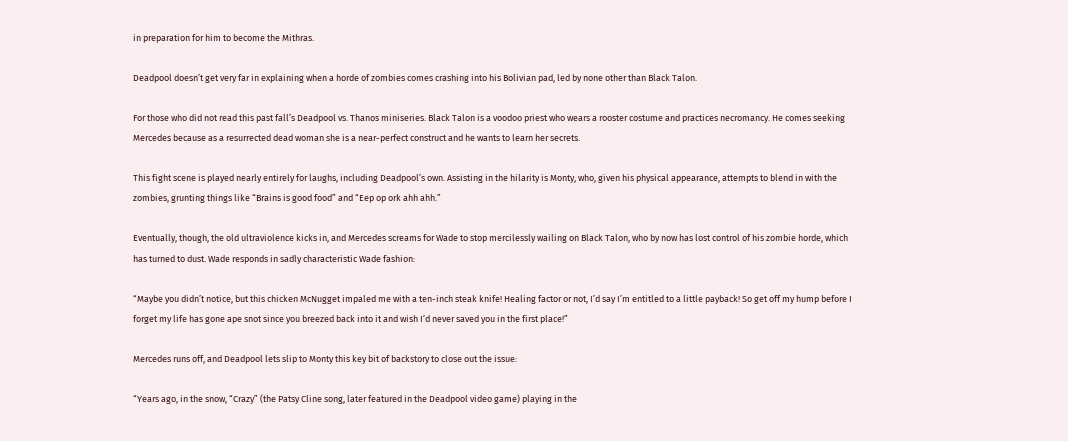in preparation for him to become the Mithras.

Deadpool doesn’t get very far in explaining when a horde of zombies comes crashing into his Bolivian pad, led by none other than Black Talon.

For those who did not read this past fall’s Deadpool vs. Thanos miniseries. Black Talon is a voodoo priest who wears a rooster costume and practices necromancy. He comes seeking Mercedes because as a resurrected dead woman she is a near-perfect construct and he wants to learn her secrets.

This fight scene is played nearly entirely for laughs, including Deadpool’s own. Assisting in the hilarity is Monty, who, given his physical appearance, attempts to blend in with the zombies, grunting things like “Brains is good food” and “Eep op ork ahh ahh.”

Eventually, though, the old ultraviolence kicks in, and Mercedes screams for Wade to stop mercilessly wailing on Black Talon, who by now has lost control of his zombie horde, which has turned to dust. Wade responds in sadly characteristic Wade fashion:

“Maybe you didn’t notice, but this chicken McNugget impaled me with a ten-inch steak knife! Healing factor or not, I’d say I’m entitled to a little payback! So get off my hump before I forget my life has gone ape snot since you breezed back into it and wish I’d never saved you in the first place!”

Mercedes runs off, and Deadpool lets slip to Monty this key bit of backstory to close out the issue:

“Years ago, in the snow, “Crazy” (the Patsy Cline song, later featured in the Deadpool video game) playing in the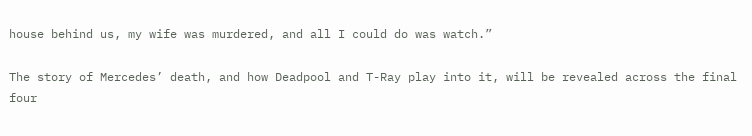house behind us, my wife was murdered, and all I could do was watch.”

The story of Mercedes’ death, and how Deadpool and T-Ray play into it, will be revealed across the final four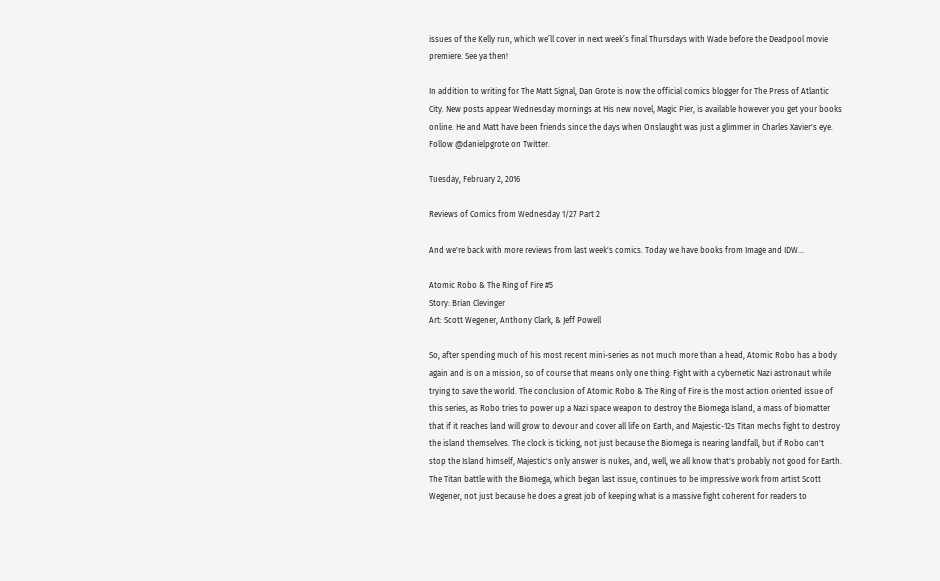issues of the Kelly run, which we’ll cover in next week’s final Thursdays with Wade before the Deadpool movie premiere. See ya then!

In addition to writing for The Matt Signal, Dan Grote is now the official comics blogger for The Press of Atlantic City. New posts appear Wednesday mornings at His new novel, Magic Pier, is available however you get your books online. He and Matt have been friends since the days when Onslaught was just a glimmer in Charles Xavier's eye. Follow @danielpgrote on Twitter.

Tuesday, February 2, 2016

Reviews of Comics from Wednesday 1/27 Part 2

And we're back with more reviews from last week's comics. Today we have books from Image and IDW...

Atomic Robo & The Ring of Fire #5
Story: Brian Clevinger
Art: Scott Wegener, Anthony Clark, & Jeff Powell

So, after spending much of his most recent mini-series as not much more than a head, Atomic Robo has a body again and is on a mission, so of course that means only one thing: Fight with a cybernetic Nazi astronaut while trying to save the world. The conclusion of Atomic Robo & The Ring of Fire is the most action oriented issue of this series, as Robo tries to power up a Nazi space weapon to destroy the Biomega Island, a mass of biomatter that if it reaches land will grow to devour and cover all life on Earth, and Majestic-12s Titan mechs fight to destroy the island themselves. The clock is ticking, not just because the Biomega is nearing landfall, but if Robo can't stop the Island himself, Majestic's only answer is nukes, and, well, we all know that's probably not good for Earth. The Titan battle with the Biomega, which began last issue, continues to be impressive work from artist Scott Wegener, not just because he does a great job of keeping what is a massive fight coherent for readers to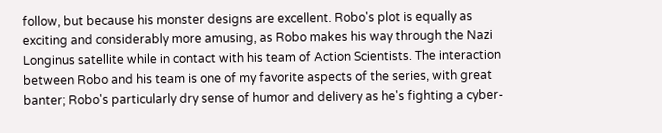follow, but because his monster designs are excellent. Robo's plot is equally as exciting and considerably more amusing, as Robo makes his way through the Nazi Longinus satellite while in contact with his team of Action Scientists. The interaction between Robo and his team is one of my favorite aspects of the series, with great banter; Robo's particularly dry sense of humor and delivery as he's fighting a cyber-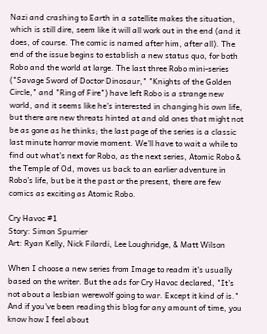Nazi and crashing to Earth in a satellite makes the situation, which is still dire, seem like it will all work out in the end (and it does, of course. The comic is named after him, after all). The end of the issue begins to establish a new status quo, for both Robo and the world at large. The last three Robo mini-series ("Savage Sword of Doctor Dinosaur," "Knights of the Golden Circle," and "Ring of Fire") have left Robo is a strange new world, and it seems like he's interested in changing his own life, but there are new threats hinted at and old ones that might not be as gone as he thinks; the last page of the series is a classic last minute horror movie moment. We'll have to wait a while to find out what's next for Robo, as the next series, Atomic Robo & the Temple of Od, moves us back to an earlier adventure in Robo's life, but be it the past or the present, there are few comics as exciting as Atomic Robo.

Cry Havoc #1
Story: Simon Spurrier
Art: Ryan Kelly, Nick Filardi, Lee Loughridge, & Matt Wilson

When I choose a new series from Image to readm it's usually based on the writer. But the ads for Cry Havoc declared, "It's not about a lesbian werewolf going to war. Except it kind of is." And if you've been reading this blog for any amount of time, you know how I feel about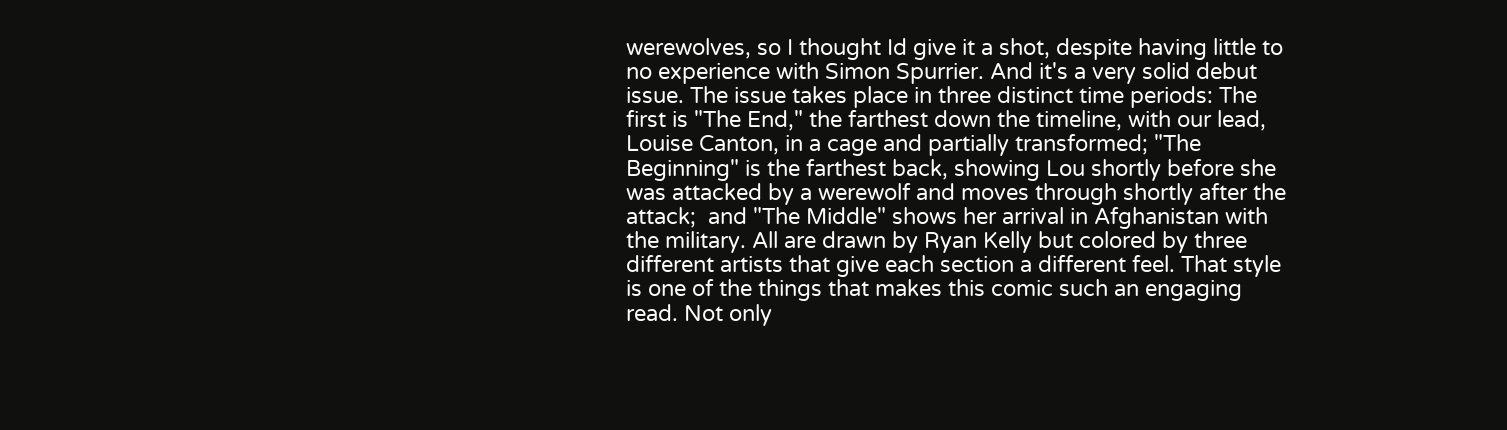werewolves, so I thought Id give it a shot, despite having little to no experience with Simon Spurrier. And it's a very solid debut issue. The issue takes place in three distinct time periods: The first is "The End," the farthest down the timeline, with our lead, Louise Canton, in a cage and partially transformed; "The Beginning" is the farthest back, showing Lou shortly before she was attacked by a werewolf and moves through shortly after the attack;  and "The Middle" shows her arrival in Afghanistan with the military. All are drawn by Ryan Kelly but colored by three different artists that give each section a different feel. That style is one of the things that makes this comic such an engaging read. Not only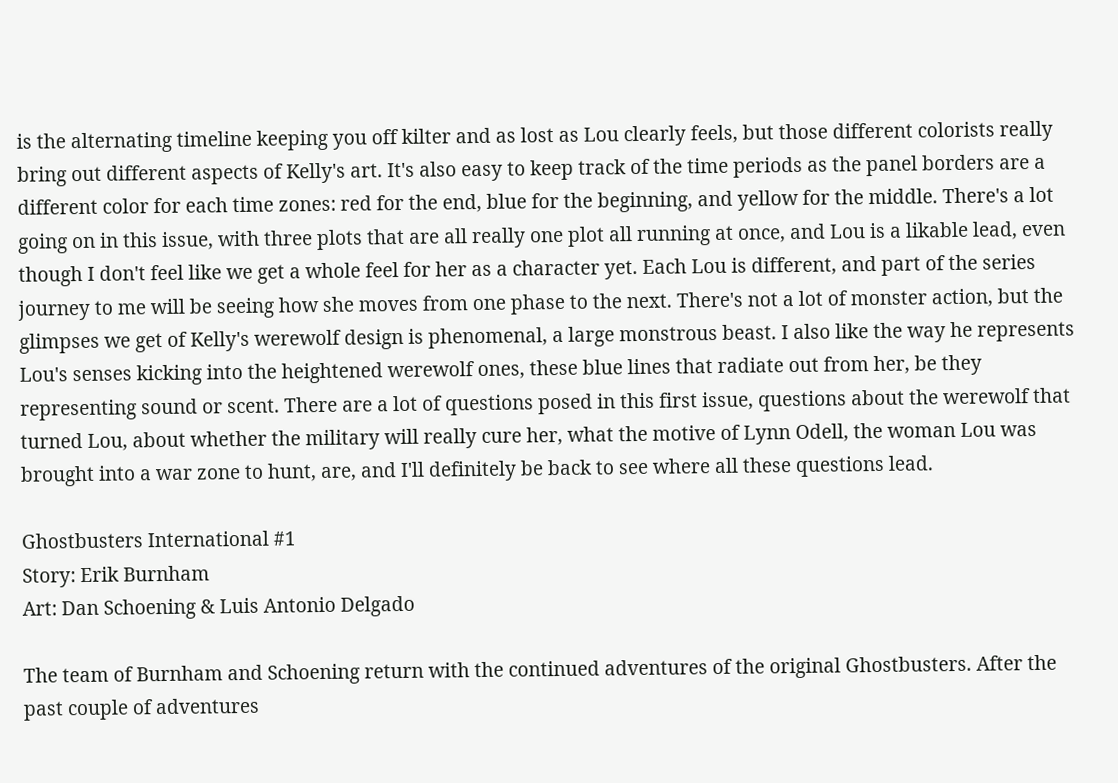is the alternating timeline keeping you off kilter and as lost as Lou clearly feels, but those different colorists really bring out different aspects of Kelly's art. It's also easy to keep track of the time periods as the panel borders are a different color for each time zones: red for the end, blue for the beginning, and yellow for the middle. There's a lot going on in this issue, with three plots that are all really one plot all running at once, and Lou is a likable lead, even though I don't feel like we get a whole feel for her as a character yet. Each Lou is different, and part of the series journey to me will be seeing how she moves from one phase to the next. There's not a lot of monster action, but the glimpses we get of Kelly's werewolf design is phenomenal, a large monstrous beast. I also like the way he represents Lou's senses kicking into the heightened werewolf ones, these blue lines that radiate out from her, be they representing sound or scent. There are a lot of questions posed in this first issue, questions about the werewolf that turned Lou, about whether the military will really cure her, what the motive of Lynn Odell, the woman Lou was  brought into a war zone to hunt, are, and I'll definitely be back to see where all these questions lead.

Ghostbusters International #1
Story: Erik Burnham
Art: Dan Schoening & Luis Antonio Delgado

The team of Burnham and Schoening return with the continued adventures of the original Ghostbusters. After the past couple of adventures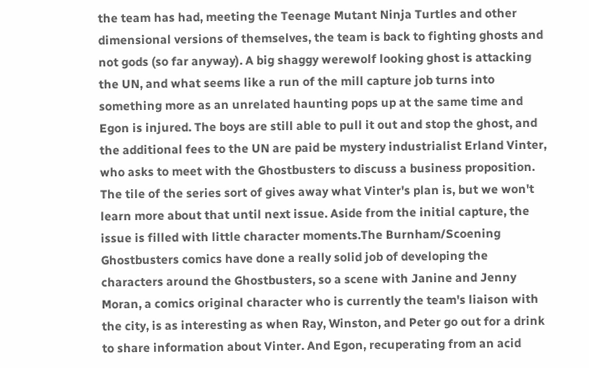the team has had, meeting the Teenage Mutant Ninja Turtles and other dimensional versions of themselves, the team is back to fighting ghosts and not gods (so far anyway). A big shaggy werewolf looking ghost is attacking the UN, and what seems like a run of the mill capture job turns into something more as an unrelated haunting pops up at the same time and Egon is injured. The boys are still able to pull it out and stop the ghost, and the additional fees to the UN are paid be mystery industrialist Erland Vinter, who asks to meet with the Ghostbusters to discuss a business proposition. The tile of the series sort of gives away what Vinter's plan is, but we won't learn more about that until next issue. Aside from the initial capture, the issue is filled with little character moments.The Burnham/Scoening Ghostbusters comics have done a really solid job of developing the characters around the Ghostbusters, so a scene with Janine and Jenny Moran, a comics original character who is currently the team's liaison with the city, is as interesting as when Ray, Winston, and Peter go out for a drink to share information about Vinter. And Egon, recuperating from an acid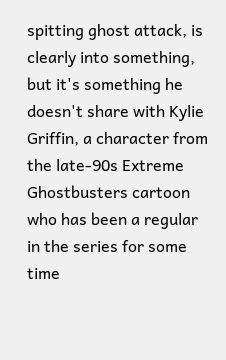spitting ghost attack, is clearly into something, but it's something he doesn't share with Kylie Griffin, a character from the late-90s Extreme Ghostbusters cartoon who has been a regular in the series for some time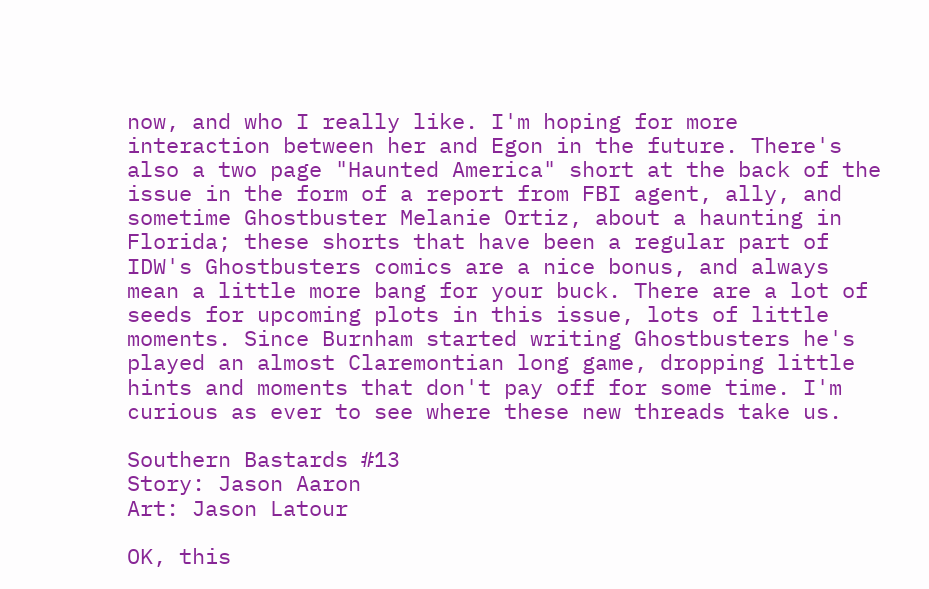now, and who I really like. I'm hoping for more interaction between her and Egon in the future. There's also a two page "Haunted America" short at the back of the issue in the form of a report from FBI agent, ally, and sometime Ghostbuster Melanie Ortiz, about a haunting in Florida; these shorts that have been a regular part of IDW's Ghostbusters comics are a nice bonus, and always mean a little more bang for your buck. There are a lot of seeds for upcoming plots in this issue, lots of little moments. Since Burnham started writing Ghostbusters he's played an almost Claremontian long game, dropping little hints and moments that don't pay off for some time. I'm curious as ever to see where these new threads take us.

Southern Bastards #13
Story: Jason Aaron
Art: Jason Latour

OK, this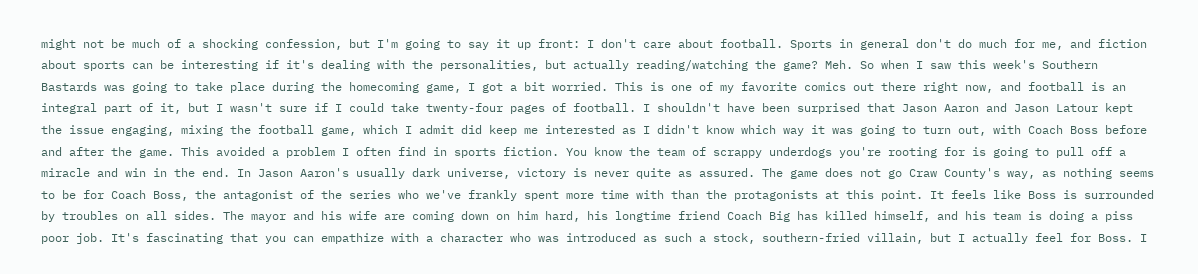might not be much of a shocking confession, but I'm going to say it up front: I don't care about football. Sports in general don't do much for me, and fiction about sports can be interesting if it's dealing with the personalities, but actually reading/watching the game? Meh. So when I saw this week's Southern Bastards was going to take place during the homecoming game, I got a bit worried. This is one of my favorite comics out there right now, and football is an integral part of it, but I wasn't sure if I could take twenty-four pages of football. I shouldn't have been surprised that Jason Aaron and Jason Latour kept the issue engaging, mixing the football game, which I admit did keep me interested as I didn't know which way it was going to turn out, with Coach Boss before and after the game. This avoided a problem I often find in sports fiction. You know the team of scrappy underdogs you're rooting for is going to pull off a miracle and win in the end. In Jason Aaron's usually dark universe, victory is never quite as assured. The game does not go Craw County's way, as nothing seems to be for Coach Boss, the antagonist of the series who we've frankly spent more time with than the protagonists at this point. It feels like Boss is surrounded by troubles on all sides. The mayor and his wife are coming down on him hard, his longtime friend Coach Big has killed himself, and his team is doing a piss poor job. It's fascinating that you can empathize with a character who was introduced as such a stock, southern-fried villain, but I actually feel for Boss. I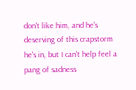don't like him, and he's deserving of this crapstorm he's in, but I can't help feel a pang of sadness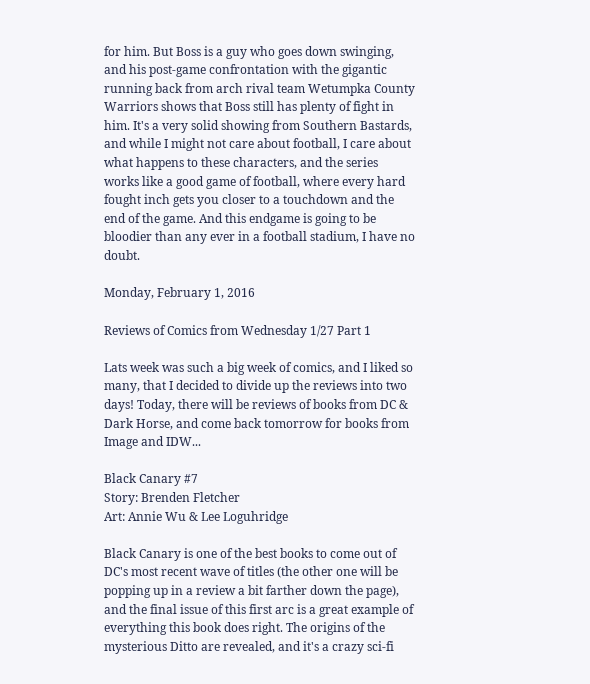for him. But Boss is a guy who goes down swinging, and his post-game confrontation with the gigantic running back from arch rival team Wetumpka County Warriors shows that Boss still has plenty of fight in him. It's a very solid showing from Southern Bastards, and while I might not care about football, I care about what happens to these characters, and the series works like a good game of football, where every hard fought inch gets you closer to a touchdown and the end of the game. And this endgame is going to be bloodier than any ever in a football stadium, I have no doubt.

Monday, February 1, 2016

Reviews of Comics from Wednesday 1/27 Part 1

Lats week was such a big week of comics, and I liked so many, that I decided to divide up the reviews into two days! Today, there will be reviews of books from DC & Dark Horse, and come back tomorrow for books from Image and IDW...

Black Canary #7
Story: Brenden Fletcher
Art: Annie Wu & Lee Loguhridge

Black Canary is one of the best books to come out of DC's most recent wave of titles (the other one will be popping up in a review a bit farther down the page), and the final issue of this first arc is a great example of everything this book does right. The origins of the mysterious Ditto are revealed, and it's a crazy sci-fi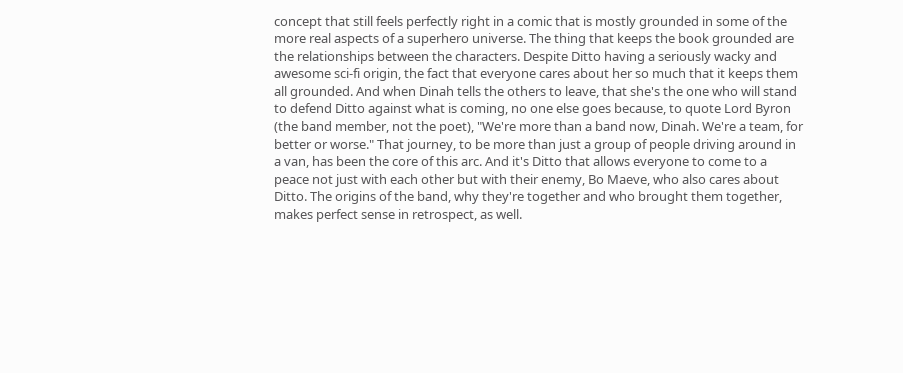concept that still feels perfectly right in a comic that is mostly grounded in some of the more real aspects of a superhero universe. The thing that keeps the book grounded are the relationships between the characters. Despite Ditto having a seriously wacky and awesome sci-fi origin, the fact that everyone cares about her so much that it keeps them all grounded. And when Dinah tells the others to leave, that she's the one who will stand to defend Ditto against what is coming, no one else goes because, to quote Lord Byron (the band member, not the poet), "We're more than a band now, Dinah. We're a team, for better or worse." That journey, to be more than just a group of people driving around in a van, has been the core of this arc. And it's Ditto that allows everyone to come to a peace not just with each other but with their enemy, Bo Maeve, who also cares about Ditto. The origins of the band, why they're together and who brought them together, makes perfect sense in retrospect, as well.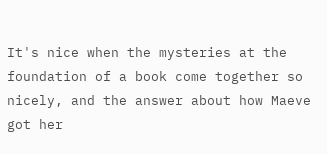It's nice when the mysteries at the foundation of a book come together so nicely, and the answer about how Maeve got her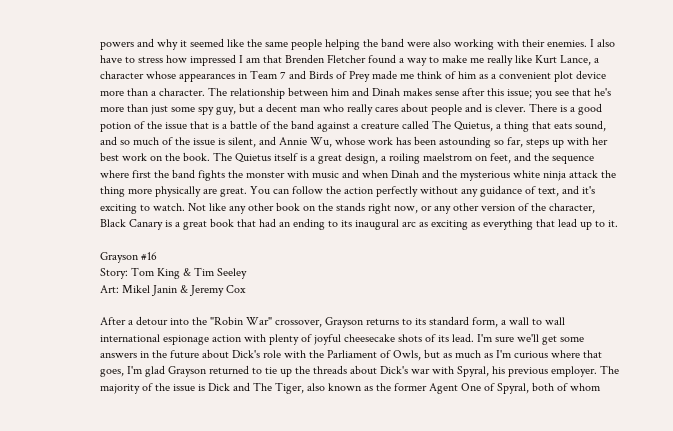powers and why it seemed like the same people helping the band were also working with their enemies. I also have to stress how impressed I am that Brenden Fletcher found a way to make me really like Kurt Lance, a character whose appearances in Team 7 and Birds of Prey made me think of him as a convenient plot device more than a character. The relationship between him and Dinah makes sense after this issue; you see that he's more than just some spy guy, but a decent man who really cares about people and is clever. There is a good potion of the issue that is a battle of the band against a creature called The Quietus, a thing that eats sound, and so much of the issue is silent, and Annie Wu, whose work has been astounding so far, steps up with her best work on the book. The Quietus itself is a great design, a roiling maelstrom on feet, and the sequence where first the band fights the monster with music and when Dinah and the mysterious white ninja attack the thing more physically are great. You can follow the action perfectly without any guidance of text, and it's exciting to watch. Not like any other book on the stands right now, or any other version of the character, Black Canary is a great book that had an ending to its inaugural arc as exciting as everything that lead up to it.

Grayson #16
Story: Tom King & Tim Seeley
Art: Mikel Janin & Jeremy Cox

After a detour into the "Robin War" crossover, Grayson returns to its standard form, a wall to wall international espionage action with plenty of joyful cheesecake shots of its lead. I'm sure we'll get some answers in the future about Dick's role with the Parliament of Owls, but as much as I'm curious where that goes, I'm glad Grayson returned to tie up the threads about Dick's war with Spyral, his previous employer. The majority of the issue is Dick and The Tiger, also known as the former Agent One of Spyral, both of whom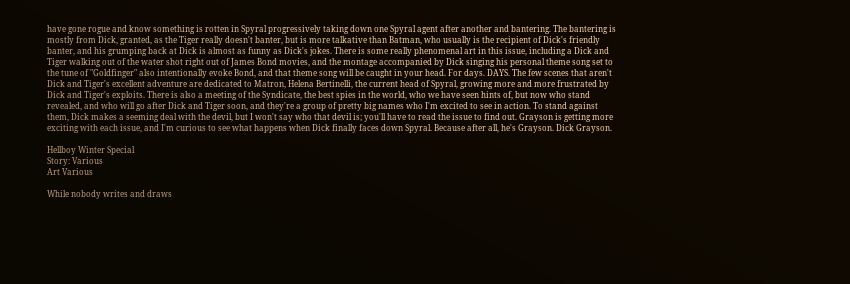have gone rogue and know something is rotten in Spyral progressively taking down one Spyral agent after another and bantering. The bantering is mostly from Dick, granted, as the Tiger really doesn't banter, but is more talkative than Batman, who usually is the recipient of Dick's friendly banter, and his grumping back at Dick is almost as funny as Dick's jokes. There is some really phenomenal art in this issue, including a Dick and Tiger walking out of the water shot right out of James Bond movies, and the montage accompanied by Dick singing his personal theme song set to the tune of "Goldfinger" also intentionally evoke Bond, and that theme song will be caught in your head. For days. DAYS. The few scenes that aren't Dick and Tiger's excellent adventure are dedicated to Matron, Helena Bertinelli, the current head of Spyral, growing more and more frustrated by Dick and Tiger's exploits. There is also a meeting of the Syndicate, the best spies in the world, who we have seen hints of, but now who stand revealed, and who will go after Dick and Tiger soon, and they're a group of pretty big names who I'm excited to see in action. To stand against them, Dick makes a seeming deal with the devil, but I won't say who that devil is; you'll have to read the issue to find out. Grayson is getting more exciting with each issue, and I'm curious to see what happens when Dick finally faces down Spyral. Because after all, he's Grayson. Dick Grayson.

Hellboy Winter Special
Story: Various
Art Various

While nobody writes and draws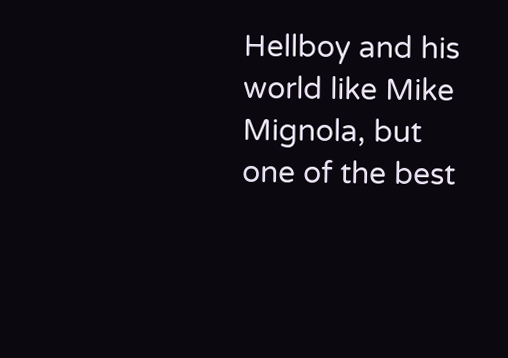Hellboy and his world like Mike Mignola, but one of the best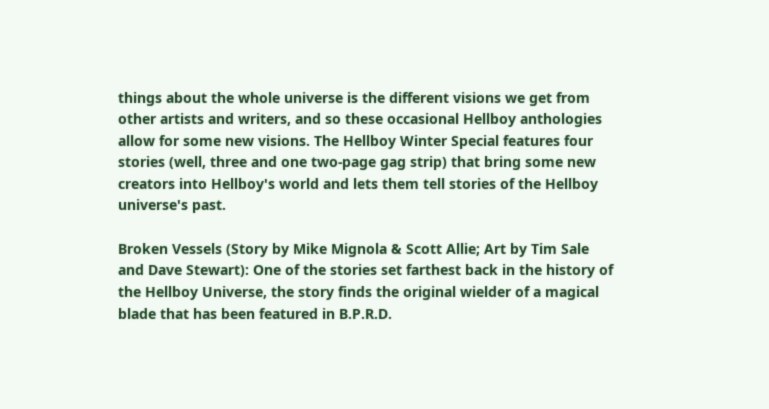things about the whole universe is the different visions we get from other artists and writers, and so these occasional Hellboy anthologies allow for some new visions. The Hellboy Winter Special features four stories (well, three and one two-page gag strip) that bring some new creators into Hellboy's world and lets them tell stories of the Hellboy universe's past.

Broken Vessels (Story by Mike Mignola & Scott Allie; Art by Tim Sale and Dave Stewart): One of the stories set farthest back in the history of the Hellboy Universe, the story finds the original wielder of a magical blade that has been featured in B.P.R.D.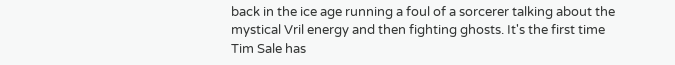back in the ice age running a foul of a sorcerer talking about the mystical Vril energy and then fighting ghosts. It's the first time Tim Sale has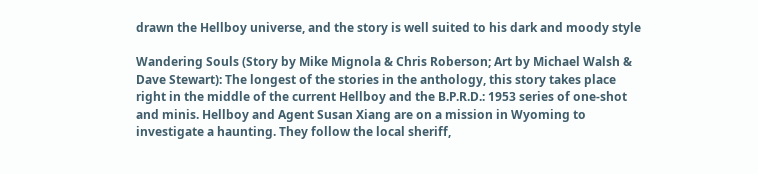drawn the Hellboy universe, and the story is well suited to his dark and moody style

Wandering Souls (Story by Mike Mignola & Chris Roberson; Art by Michael Walsh & Dave Stewart): The longest of the stories in the anthology, this story takes place right in the middle of the current Hellboy and the B.P.R.D.: 1953 series of one-shot and minis. Hellboy and Agent Susan Xiang are on a mission in Wyoming to investigate a haunting. They follow the local sheriff,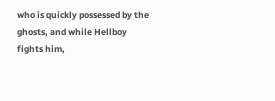who is quickly possessed by the ghosts, and while Hellboy fights him,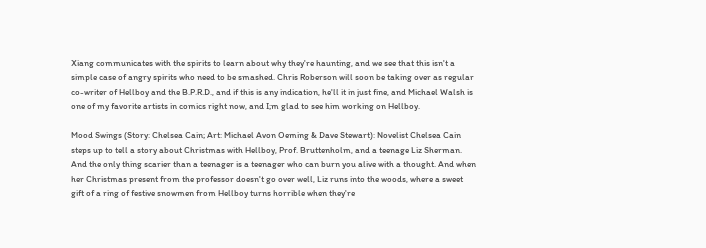Xiang communicates with the spirits to learn about why they're haunting, and we see that this isn't a simple case of angry spirits who need to be smashed. Chris Roberson will soon be taking over as regular co-writer of Hellboy and the B.P.R.D., and if this is any indication, he'll it in just fine, and Michael Walsh is one of my favorite artists in comics right now, and I;m glad to see him working on Hellboy.

Mood Swings (Story: Chelsea Cain; Art: Michael Avon Oeming & Dave Stewart): Novelist Chelsea Cain steps up to tell a story about Christmas with Hellboy, Prof. Bruttenholm, and a teenage Liz Sherman. And the only thing scarier than a teenager is a teenager who can burn you alive with a thought. And when her Christmas present from the professor doesn't go over well, Liz runs into the woods, where a sweet gift of a ring of festive snowmen from Hellboy turns horrible when they're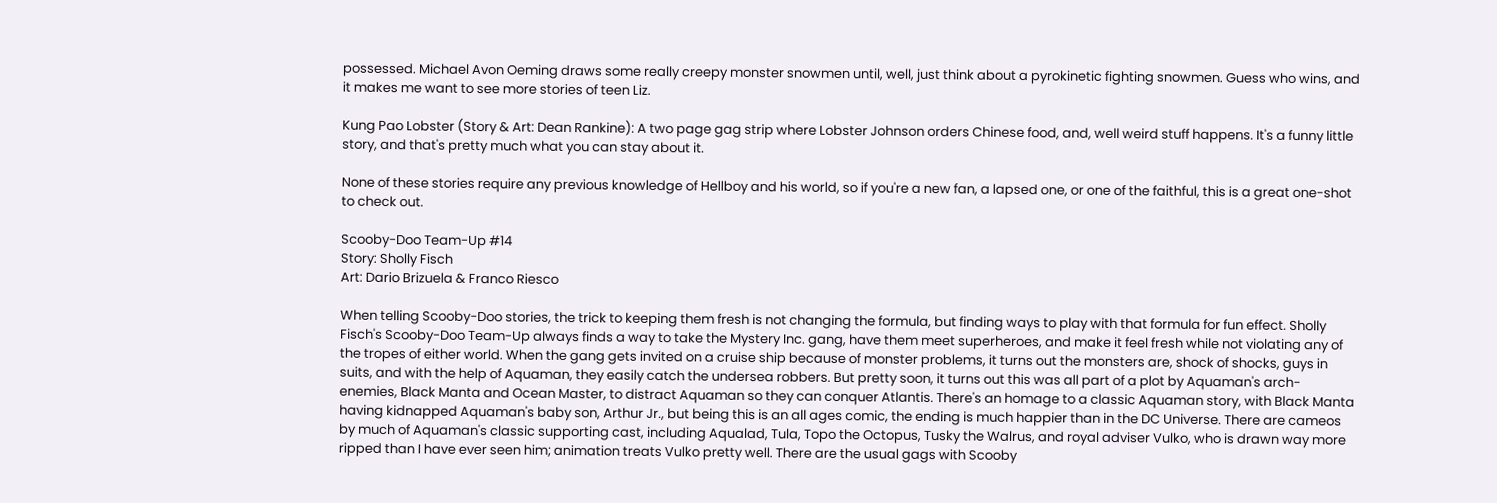possessed. Michael Avon Oeming draws some really creepy monster snowmen until, well, just think about a pyrokinetic fighting snowmen. Guess who wins, and it makes me want to see more stories of teen Liz.

Kung Pao Lobster (Story & Art: Dean Rankine): A two page gag strip where Lobster Johnson orders Chinese food, and, well weird stuff happens. It's a funny little story, and that's pretty much what you can stay about it.

None of these stories require any previous knowledge of Hellboy and his world, so if you're a new fan, a lapsed one, or one of the faithful, this is a great one-shot to check out.

Scooby-Doo Team-Up #14
Story: Sholly Fisch
Art: Dario Brizuela & Franco Riesco

When telling Scooby-Doo stories, the trick to keeping them fresh is not changing the formula, but finding ways to play with that formula for fun effect. Sholly Fisch's Scooby-Doo Team-Up always finds a way to take the Mystery Inc. gang, have them meet superheroes, and make it feel fresh while not violating any of the tropes of either world. When the gang gets invited on a cruise ship because of monster problems, it turns out the monsters are, shock of shocks, guys in suits, and with the help of Aquaman, they easily catch the undersea robbers. But pretty soon, it turns out this was all part of a plot by Aquaman's arch-enemies, Black Manta and Ocean Master, to distract Aquaman so they can conquer Atlantis. There's an homage to a classic Aquaman story, with Black Manta having kidnapped Aquaman's baby son, Arthur Jr., but being this is an all ages comic, the ending is much happier than in the DC Universe. There are cameos by much of Aquaman's classic supporting cast, including Aqualad, Tula, Topo the Octopus, Tusky the Walrus, and royal adviser Vulko, who is drawn way more ripped than I have ever seen him; animation treats Vulko pretty well. There are the usual gags with Scooby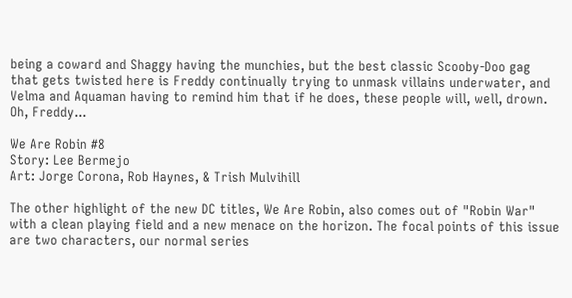being a coward and Shaggy having the munchies, but the best classic Scooby-Doo gag that gets twisted here is Freddy continually trying to unmask villains underwater, and Velma and Aquaman having to remind him that if he does, these people will, well, drown. Oh, Freddy...

We Are Robin #8
Story: Lee Bermejo
Art: Jorge Corona, Rob Haynes, & Trish Mulvihill

The other highlight of the new DC titles, We Are Robin, also comes out of "Robin War" with a clean playing field and a new menace on the horizon. The focal points of this issue are two characters, our normal series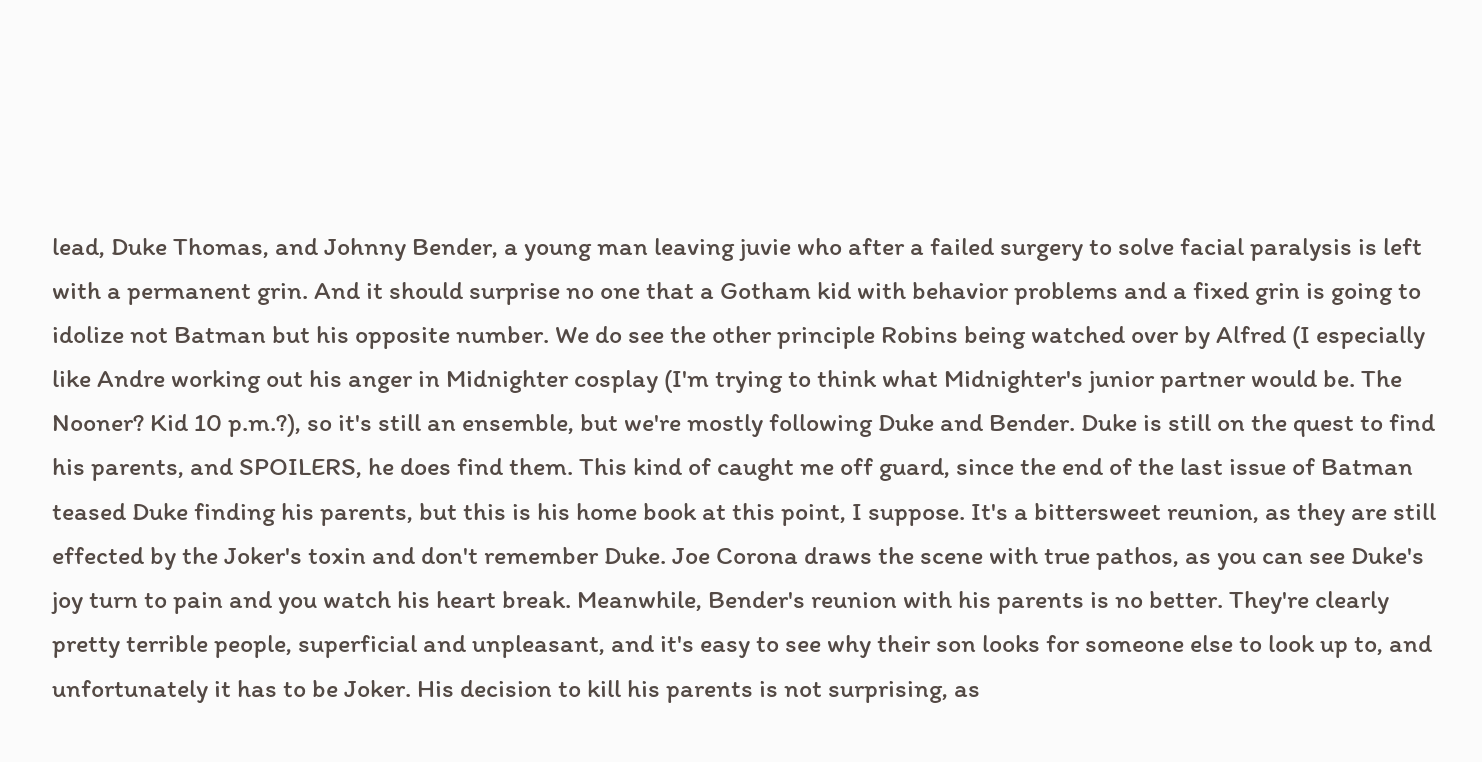lead, Duke Thomas, and Johnny Bender, a young man leaving juvie who after a failed surgery to solve facial paralysis is left with a permanent grin. And it should surprise no one that a Gotham kid with behavior problems and a fixed grin is going to idolize not Batman but his opposite number. We do see the other principle Robins being watched over by Alfred (I especially like Andre working out his anger in Midnighter cosplay (I'm trying to think what Midnighter's junior partner would be. The Nooner? Kid 10 p.m.?), so it's still an ensemble, but we're mostly following Duke and Bender. Duke is still on the quest to find his parents, and SPOILERS, he does find them. This kind of caught me off guard, since the end of the last issue of Batman teased Duke finding his parents, but this is his home book at this point, I suppose. It's a bittersweet reunion, as they are still effected by the Joker's toxin and don't remember Duke. Joe Corona draws the scene with true pathos, as you can see Duke's joy turn to pain and you watch his heart break. Meanwhile, Bender's reunion with his parents is no better. They're clearly pretty terrible people, superficial and unpleasant, and it's easy to see why their son looks for someone else to look up to, and unfortunately it has to be Joker. His decision to kill his parents is not surprising, as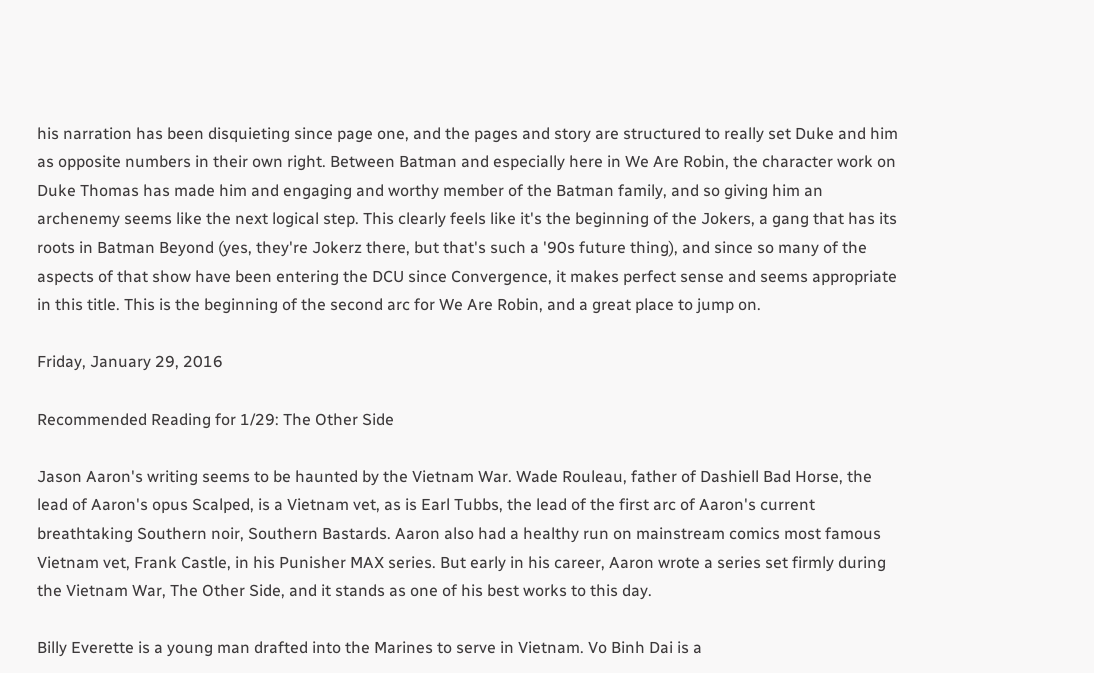his narration has been disquieting since page one, and the pages and story are structured to really set Duke and him as opposite numbers in their own right. Between Batman and especially here in We Are Robin, the character work on Duke Thomas has made him and engaging and worthy member of the Batman family, and so giving him an archenemy seems like the next logical step. This clearly feels like it's the beginning of the Jokers, a gang that has its roots in Batman Beyond (yes, they're Jokerz there, but that's such a '90s future thing), and since so many of the aspects of that show have been entering the DCU since Convergence, it makes perfect sense and seems appropriate in this title. This is the beginning of the second arc for We Are Robin, and a great place to jump on.

Friday, January 29, 2016

Recommended Reading for 1/29: The Other Side

Jason Aaron's writing seems to be haunted by the Vietnam War. Wade Rouleau, father of Dashiell Bad Horse, the lead of Aaron's opus Scalped, is a Vietnam vet, as is Earl Tubbs, the lead of the first arc of Aaron's current breathtaking Southern noir, Southern Bastards. Aaron also had a healthy run on mainstream comics most famous Vietnam vet, Frank Castle, in his Punisher MAX series. But early in his career, Aaron wrote a series set firmly during the Vietnam War, The Other Side, and it stands as one of his best works to this day.

Billy Everette is a young man drafted into the Marines to serve in Vietnam. Vo Binh Dai is a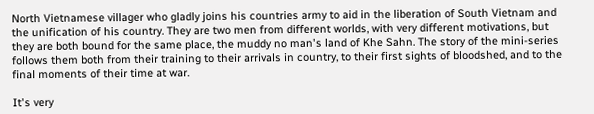North Vietnamese villager who gladly joins his countries army to aid in the liberation of South Vietnam and the unification of his country. They are two men from different worlds, with very different motivations, but they are both bound for the same place, the muddy no man's land of Khe Sahn. The story of the mini-series follows them both from their training to their arrivals in country, to their first sights of bloodshed, and to the final moments of their time at war.

It's very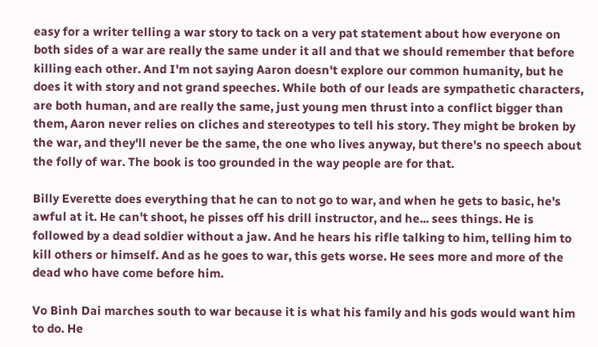easy for a writer telling a war story to tack on a very pat statement about how everyone on both sides of a war are really the same under it all and that we should remember that before killing each other. And I'm not saying Aaron doesn't explore our common humanity, but he does it with story and not grand speeches. While both of our leads are sympathetic characters, are both human, and are really the same, just young men thrust into a conflict bigger than them, Aaron never relies on cliches and stereotypes to tell his story. They might be broken by the war, and they'll never be the same, the one who lives anyway, but there's no speech about the folly of war. The book is too grounded in the way people are for that.

Billy Everette does everything that he can to not go to war, and when he gets to basic, he's awful at it. He can't shoot, he pisses off his drill instructor, and he... sees things. He is followed by a dead soldier without a jaw. And he hears his rifle talking to him, telling him to kill others or himself. And as he goes to war, this gets worse. He sees more and more of the dead who have come before him.

Vo Binh Dai marches south to war because it is what his family and his gods would want him to do. He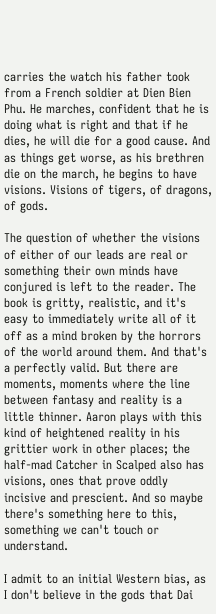carries the watch his father took from a French soldier at Dien Bien Phu. He marches, confident that he is doing what is right and that if he dies, he will die for a good cause. And as things get worse, as his brethren die on the march, he begins to have visions. Visions of tigers, of dragons, of gods.

The question of whether the visions of either of our leads are real or something their own minds have conjured is left to the reader. The book is gritty, realistic, and it's easy to immediately write all of it off as a mind broken by the horrors of the world around them. And that's a perfectly valid. But there are moments, moments where the line between fantasy and reality is a little thinner. Aaron plays with this kind of heightened reality in his grittier work in other places; the half-mad Catcher in Scalped also has visions, ones that prove oddly incisive and prescient. And so maybe there's something here to this, something we can't touch or understand.

I admit to an initial Western bias, as I don't believe in the gods that Dai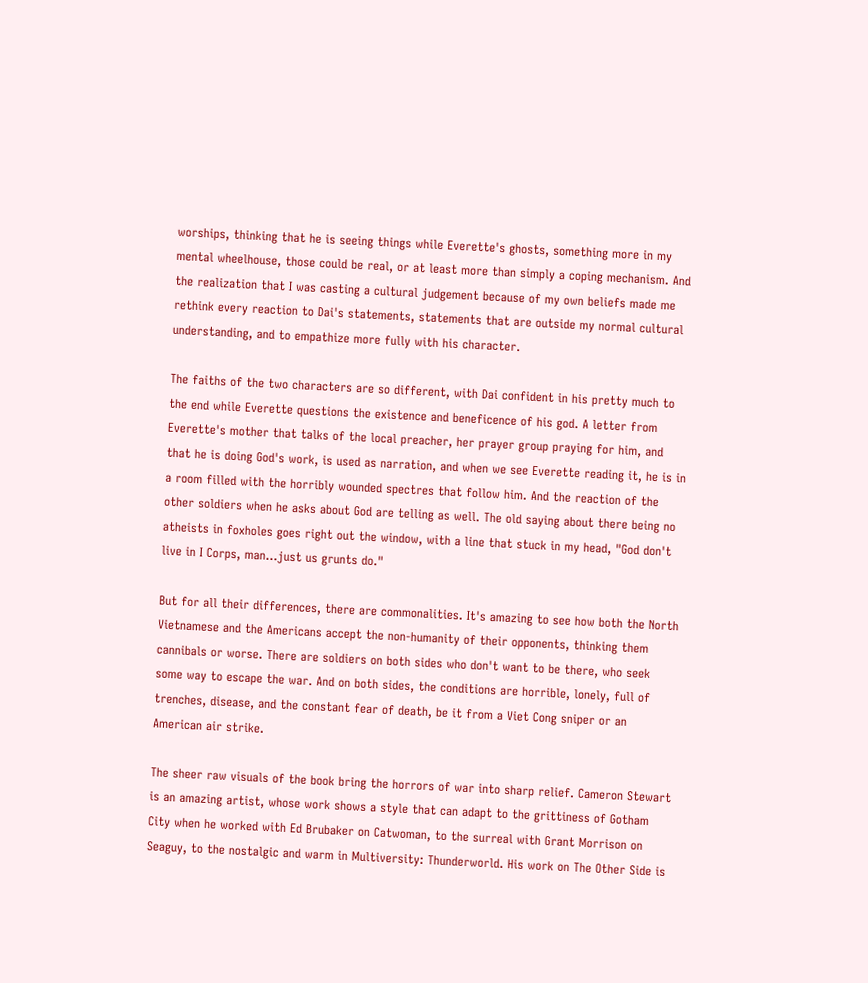worships, thinking that he is seeing things while Everette's ghosts, something more in my mental wheelhouse, those could be real, or at least more than simply a coping mechanism. And the realization that I was casting a cultural judgement because of my own beliefs made me rethink every reaction to Dai's statements, statements that are outside my normal cultural understanding, and to empathize more fully with his character.

The faiths of the two characters are so different, with Dai confident in his pretty much to the end while Everette questions the existence and beneficence of his god. A letter from Everette's mother that talks of the local preacher, her prayer group praying for him, and that he is doing God's work, is used as narration, and when we see Everette reading it, he is in a room filled with the horribly wounded spectres that follow him. And the reaction of the other soldiers when he asks about God are telling as well. The old saying about there being no atheists in foxholes goes right out the window, with a line that stuck in my head, "God don't live in I Corps, man...just us grunts do."

But for all their differences, there are commonalities. It's amazing to see how both the North Vietnamese and the Americans accept the non-humanity of their opponents, thinking them cannibals or worse. There are soldiers on both sides who don't want to be there, who seek some way to escape the war. And on both sides, the conditions are horrible, lonely, full of trenches, disease, and the constant fear of death, be it from a Viet Cong sniper or an American air strike.

The sheer raw visuals of the book bring the horrors of war into sharp relief. Cameron Stewart is an amazing artist, whose work shows a style that can adapt to the grittiness of Gotham City when he worked with Ed Brubaker on Catwoman, to the surreal with Grant Morrison on Seaguy, to the nostalgic and warm in Multiversity: Thunderworld. His work on The Other Side is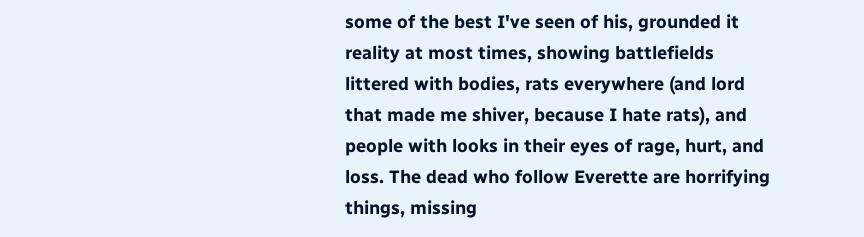some of the best I've seen of his, grounded it reality at most times, showing battlefields littered with bodies, rats everywhere (and lord that made me shiver, because I hate rats), and people with looks in their eyes of rage, hurt, and loss. The dead who follow Everette are horrifying things, missing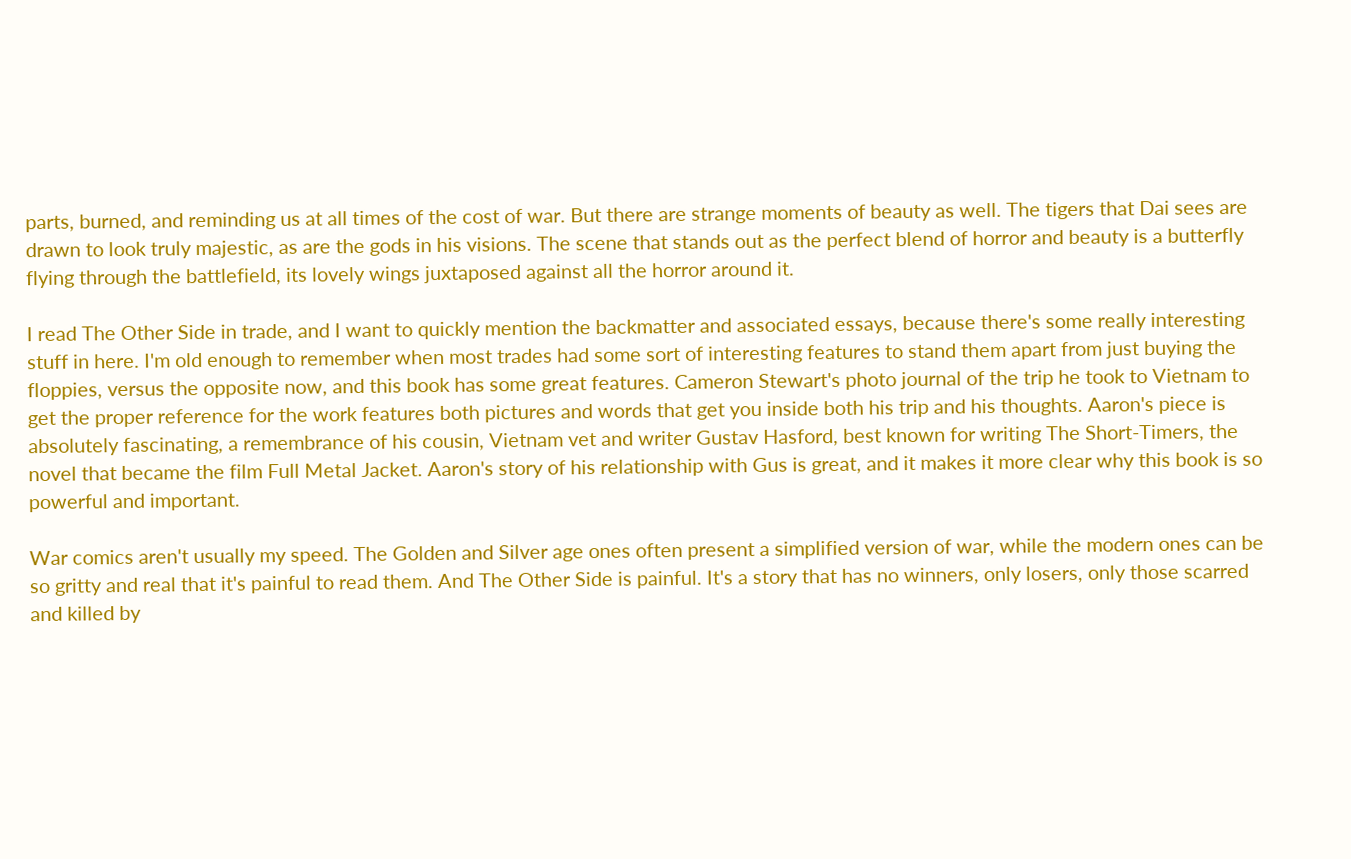parts, burned, and reminding us at all times of the cost of war. But there are strange moments of beauty as well. The tigers that Dai sees are drawn to look truly majestic, as are the gods in his visions. The scene that stands out as the perfect blend of horror and beauty is a butterfly flying through the battlefield, its lovely wings juxtaposed against all the horror around it.

I read The Other Side in trade, and I want to quickly mention the backmatter and associated essays, because there's some really interesting stuff in here. I'm old enough to remember when most trades had some sort of interesting features to stand them apart from just buying the floppies, versus the opposite now, and this book has some great features. Cameron Stewart's photo journal of the trip he took to Vietnam to get the proper reference for the work features both pictures and words that get you inside both his trip and his thoughts. Aaron's piece is absolutely fascinating, a remembrance of his cousin, Vietnam vet and writer Gustav Hasford, best known for writing The Short-Timers, the novel that became the film Full Metal Jacket. Aaron's story of his relationship with Gus is great, and it makes it more clear why this book is so powerful and important.

War comics aren't usually my speed. The Golden and Silver age ones often present a simplified version of war, while the modern ones can be so gritty and real that it's painful to read them. And The Other Side is painful. It's a story that has no winners, only losers, only those scarred and killed by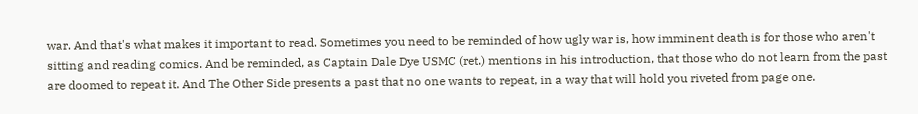war. And that's what makes it important to read. Sometimes you need to be reminded of how ugly war is, how imminent death is for those who aren't sitting and reading comics. And be reminded, as Captain Dale Dye USMC (ret.) mentions in his introduction, that those who do not learn from the past are doomed to repeat it. And The Other Side presents a past that no one wants to repeat, in a way that will hold you riveted from page one.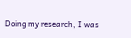Doing my research, I was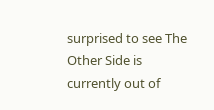surprised to see The Other Side is currently out of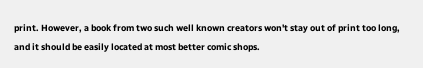print. However, a book from two such well known creators won't stay out of print too long, and it should be easily located at most better comic shops.